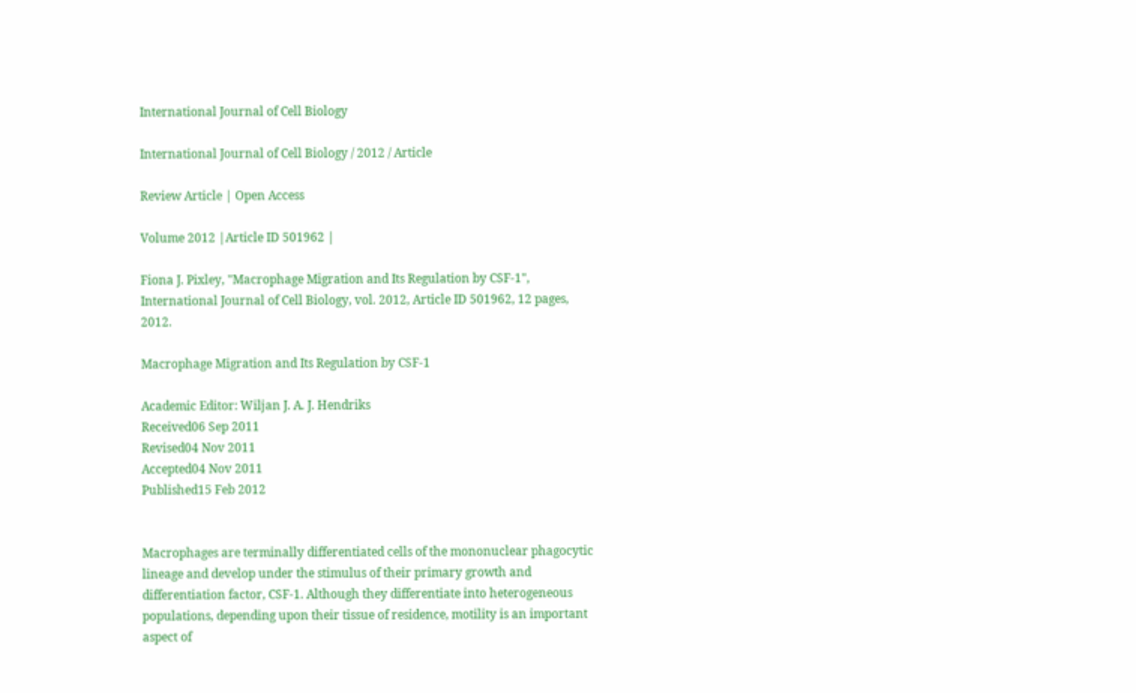International Journal of Cell Biology

International Journal of Cell Biology / 2012 / Article

Review Article | Open Access

Volume 2012 |Article ID 501962 |

Fiona J. Pixley, "Macrophage Migration and Its Regulation by CSF-1", International Journal of Cell Biology, vol. 2012, Article ID 501962, 12 pages, 2012.

Macrophage Migration and Its Regulation by CSF-1

Academic Editor: Wiljan J. A. J. Hendriks
Received06 Sep 2011
Revised04 Nov 2011
Accepted04 Nov 2011
Published15 Feb 2012


Macrophages are terminally differentiated cells of the mononuclear phagocytic lineage and develop under the stimulus of their primary growth and differentiation factor, CSF-1. Although they differentiate into heterogeneous populations, depending upon their tissue of residence, motility is an important aspect of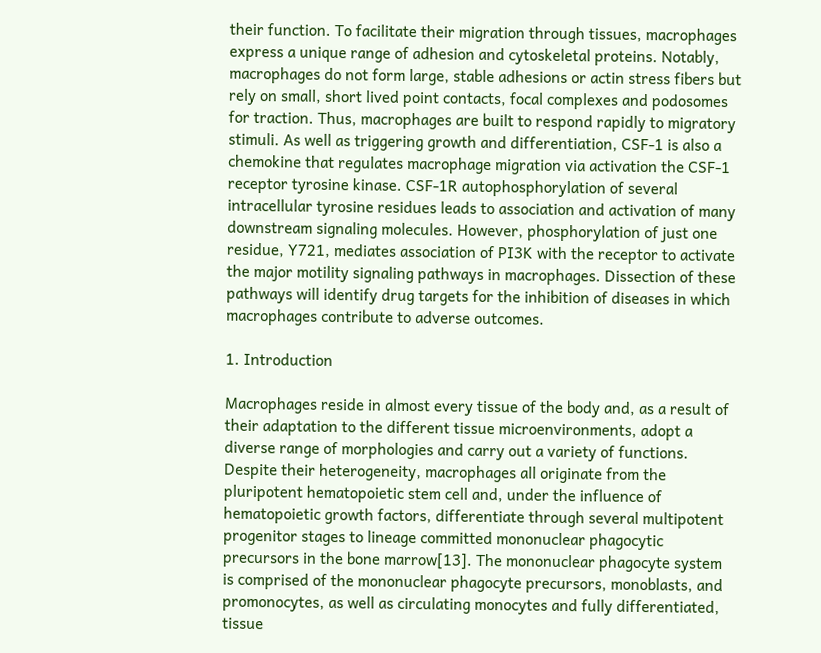their function. To facilitate their migration through tissues, macrophages express a unique range of adhesion and cytoskeletal proteins. Notably, macrophages do not form large, stable adhesions or actin stress fibers but rely on small, short lived point contacts, focal complexes and podosomes for traction. Thus, macrophages are built to respond rapidly to migratory stimuli. As well as triggering growth and differentiation, CSF-1 is also a chemokine that regulates macrophage migration via activation the CSF-1 receptor tyrosine kinase. CSF-1R autophosphorylation of several intracellular tyrosine residues leads to association and activation of many downstream signaling molecules. However, phosphorylation of just one residue, Y721, mediates association of PI3K with the receptor to activate the major motility signaling pathways in macrophages. Dissection of these pathways will identify drug targets for the inhibition of diseases in which macrophages contribute to adverse outcomes.

1. Introduction

Macrophages reside in almost every tissue of the body and, as a result of their adaptation to the different tissue microenvironments, adopt a diverse range of morphologies and carry out a variety of functions. Despite their heterogeneity, macrophages all originate from the pluripotent hematopoietic stem cell and, under the influence of hematopoietic growth factors, differentiate through several multipotent progenitor stages to lineage committed mononuclear phagocytic precursors in the bone marrow[13]. The mononuclear phagocyte system is comprised of the mononuclear phagocyte precursors, monoblasts, and promonocytes, as well as circulating monocytes and fully differentiated, tissue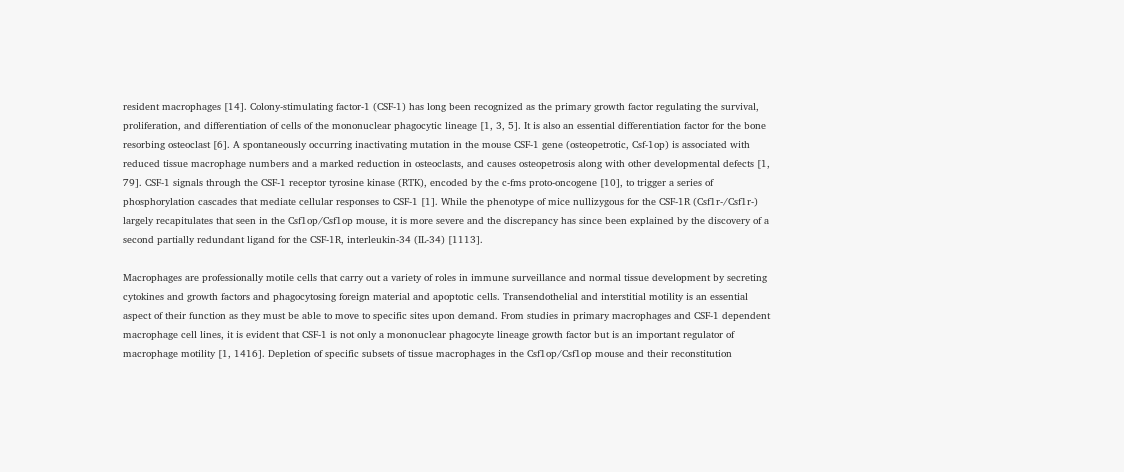resident macrophages [14]. Colony-stimulating factor-1 (CSF-1) has long been recognized as the primary growth factor regulating the survival, proliferation, and differentiation of cells of the mononuclear phagocytic lineage [1, 3, 5]. It is also an essential differentiation factor for the bone resorbing osteoclast [6]. A spontaneously occurring inactivating mutation in the mouse CSF-1 gene (osteopetrotic, Csf-1op) is associated with reduced tissue macrophage numbers and a marked reduction in osteoclasts, and causes osteopetrosis along with other developmental defects [1, 79]. CSF-1 signals through the CSF-1 receptor tyrosine kinase (RTK), encoded by the c-fms proto-oncogene [10], to trigger a series of phosphorylation cascades that mediate cellular responses to CSF-1 [1]. While the phenotype of mice nullizygous for the CSF-1R (Csf1r-/Csf1r-) largely recapitulates that seen in the Csf1op/Csf1op mouse, it is more severe and the discrepancy has since been explained by the discovery of a second partially redundant ligand for the CSF-1R, interleukin-34 (IL-34) [1113].

Macrophages are professionally motile cells that carry out a variety of roles in immune surveillance and normal tissue development by secreting cytokines and growth factors and phagocytosing foreign material and apoptotic cells. Transendothelial and interstitial motility is an essential aspect of their function as they must be able to move to specific sites upon demand. From studies in primary macrophages and CSF-1 dependent macrophage cell lines, it is evident that CSF-1 is not only a mononuclear phagocyte lineage growth factor but is an important regulator of macrophage motility [1, 1416]. Depletion of specific subsets of tissue macrophages in the Csf1op/Csf1op mouse and their reconstitution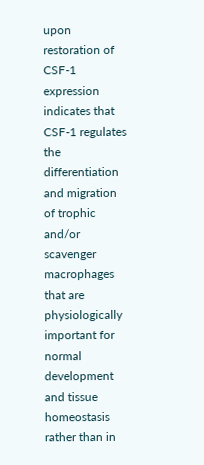upon restoration of CSF-1 expression indicates that CSF-1 regulates the differentiation and migration of trophic and/or scavenger macrophages that are physiologically important for normal development and tissue homeostasis rather than in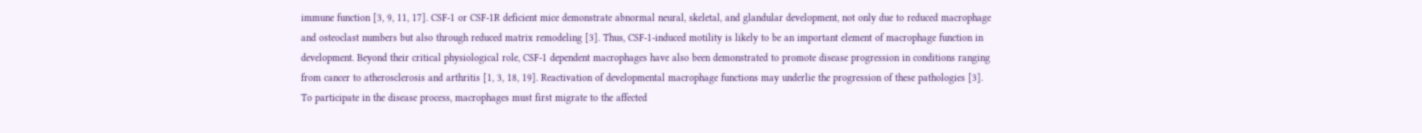immune function [3, 9, 11, 17]. CSF-1 or CSF-1R deficient mice demonstrate abnormal neural, skeletal, and glandular development, not only due to reduced macrophage and osteoclast numbers but also through reduced matrix remodeling [3]. Thus, CSF-1-induced motility is likely to be an important element of macrophage function in development. Beyond their critical physiological role, CSF-1 dependent macrophages have also been demonstrated to promote disease progression in conditions ranging from cancer to atherosclerosis and arthritis [1, 3, 18, 19]. Reactivation of developmental macrophage functions may underlie the progression of these pathologies [3]. To participate in the disease process, macrophages must first migrate to the affected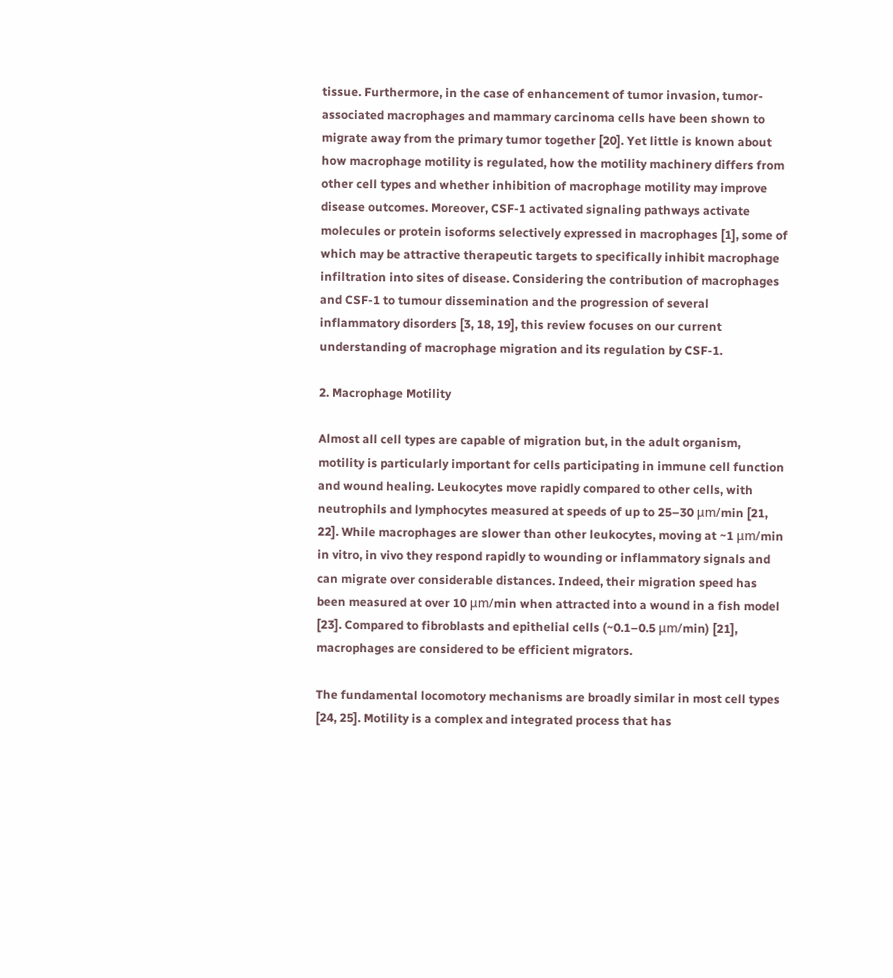tissue. Furthermore, in the case of enhancement of tumor invasion, tumor-associated macrophages and mammary carcinoma cells have been shown to migrate away from the primary tumor together [20]. Yet little is known about how macrophage motility is regulated, how the motility machinery differs from other cell types and whether inhibition of macrophage motility may improve disease outcomes. Moreover, CSF-1 activated signaling pathways activate molecules or protein isoforms selectively expressed in macrophages [1], some of which may be attractive therapeutic targets to specifically inhibit macrophage infiltration into sites of disease. Considering the contribution of macrophages and CSF-1 to tumour dissemination and the progression of several inflammatory disorders [3, 18, 19], this review focuses on our current understanding of macrophage migration and its regulation by CSF-1.

2. Macrophage Motility

Almost all cell types are capable of migration but, in the adult organism, motility is particularly important for cells participating in immune cell function and wound healing. Leukocytes move rapidly compared to other cells, with neutrophils and lymphocytes measured at speeds of up to 25–30 μm/min [21, 22]. While macrophages are slower than other leukocytes, moving at ~1 μm/min in vitro, in vivo they respond rapidly to wounding or inflammatory signals and can migrate over considerable distances. Indeed, their migration speed has been measured at over 10 μm/min when attracted into a wound in a fish model [23]. Compared to fibroblasts and epithelial cells (~0.1–0.5 μm/min) [21], macrophages are considered to be efficient migrators.

The fundamental locomotory mechanisms are broadly similar in most cell types [24, 25]. Motility is a complex and integrated process that has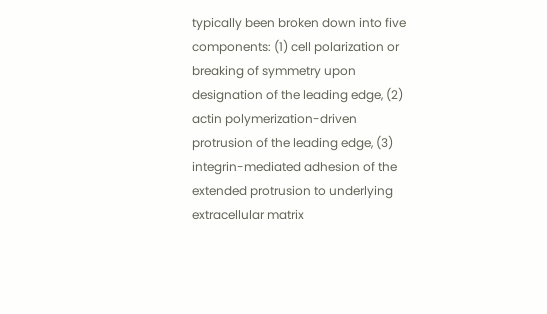typically been broken down into five components: (1) cell polarization or breaking of symmetry upon designation of the leading edge, (2) actin polymerization-driven protrusion of the leading edge, (3) integrin-mediated adhesion of the extended protrusion to underlying extracellular matrix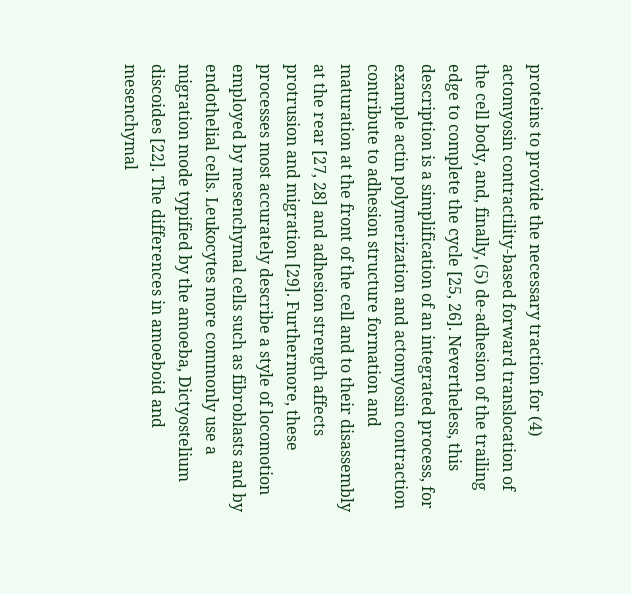proteins to provide the necessary traction for (4) actomyosin contractility-based forward translocation of the cell body, and, finally, (5) de-adhesion of the trailing edge to complete the cycle [25, 26]. Nevertheless, this description is a simplification of an integrated process, for example actin polymerization and actomyosin contraction contribute to adhesion structure formation and maturation at the front of the cell and to their disassembly at the rear [27, 28] and adhesion strength affects protrusion and migration [29]. Furthermore, these processes most accurately describe a style of locomotion employed by mesenchymal cells such as fibroblasts and by endothelial cells. Leukocytes more commonly use a migration mode typified by the amoeba, Dictyostelium discoides [22]. The differences in amoeboid and mesenchymal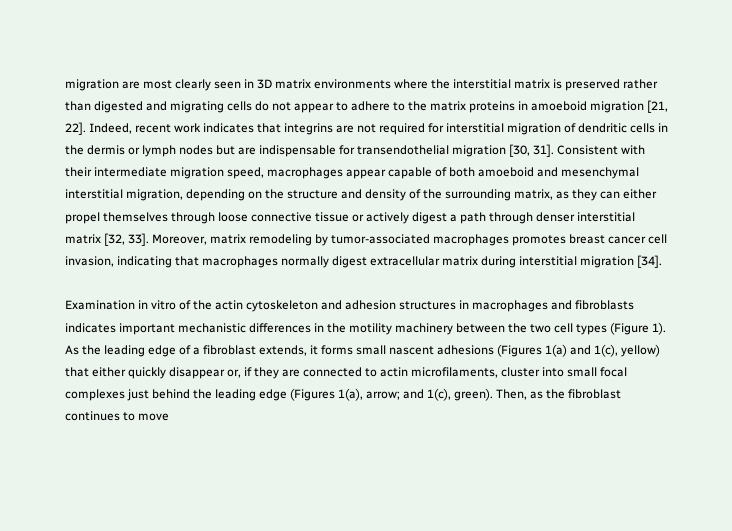migration are most clearly seen in 3D matrix environments where the interstitial matrix is preserved rather than digested and migrating cells do not appear to adhere to the matrix proteins in amoeboid migration [21, 22]. Indeed, recent work indicates that integrins are not required for interstitial migration of dendritic cells in the dermis or lymph nodes but are indispensable for transendothelial migration [30, 31]. Consistent with their intermediate migration speed, macrophages appear capable of both amoeboid and mesenchymal interstitial migration, depending on the structure and density of the surrounding matrix, as they can either propel themselves through loose connective tissue or actively digest a path through denser interstitial matrix [32, 33]. Moreover, matrix remodeling by tumor-associated macrophages promotes breast cancer cell invasion, indicating that macrophages normally digest extracellular matrix during interstitial migration [34].

Examination in vitro of the actin cytoskeleton and adhesion structures in macrophages and fibroblasts indicates important mechanistic differences in the motility machinery between the two cell types (Figure 1). As the leading edge of a fibroblast extends, it forms small nascent adhesions (Figures 1(a) and 1(c), yellow) that either quickly disappear or, if they are connected to actin microfilaments, cluster into small focal complexes just behind the leading edge (Figures 1(a), arrow; and 1(c), green). Then, as the fibroblast continues to move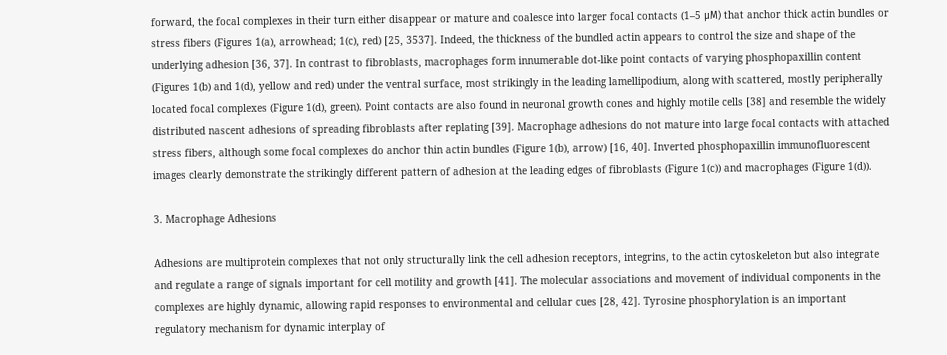forward, the focal complexes in their turn either disappear or mature and coalesce into larger focal contacts (1–5 μM) that anchor thick actin bundles or stress fibers (Figures 1(a), arrowhead; 1(c), red) [25, 3537]. Indeed, the thickness of the bundled actin appears to control the size and shape of the underlying adhesion [36, 37]. In contrast to fibroblasts, macrophages form innumerable dot-like point contacts of varying phosphopaxillin content (Figures 1(b) and 1(d), yellow and red) under the ventral surface, most strikingly in the leading lamellipodium, along with scattered, mostly peripherally located focal complexes (Figure 1(d), green). Point contacts are also found in neuronal growth cones and highly motile cells [38] and resemble the widely distributed nascent adhesions of spreading fibroblasts after replating [39]. Macrophage adhesions do not mature into large focal contacts with attached stress fibers, although some focal complexes do anchor thin actin bundles (Figure 1(b), arrow) [16, 40]. Inverted phosphopaxillin immunofluorescent images clearly demonstrate the strikingly different pattern of adhesion at the leading edges of fibroblasts (Figure 1(c)) and macrophages (Figure 1(d)).

3. Macrophage Adhesions

Adhesions are multiprotein complexes that not only structurally link the cell adhesion receptors, integrins, to the actin cytoskeleton but also integrate and regulate a range of signals important for cell motility and growth [41]. The molecular associations and movement of individual components in the complexes are highly dynamic, allowing rapid responses to environmental and cellular cues [28, 42]. Tyrosine phosphorylation is an important regulatory mechanism for dynamic interplay of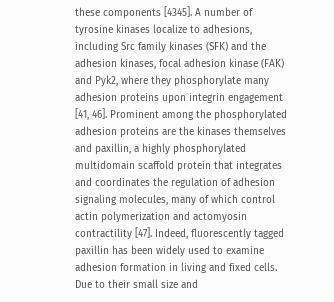these components [4345]. A number of tyrosine kinases localize to adhesions, including Src family kinases (SFK) and the adhesion kinases, focal adhesion kinase (FAK) and Pyk2, where they phosphorylate many adhesion proteins upon integrin engagement [41, 46]. Prominent among the phosphorylated adhesion proteins are the kinases themselves and paxillin, a highly phosphorylated multidomain scaffold protein that integrates and coordinates the regulation of adhesion signaling molecules, many of which control actin polymerization and actomyosin contractility [47]. Indeed, fluorescently tagged paxillin has been widely used to examine adhesion formation in living and fixed cells. Due to their small size and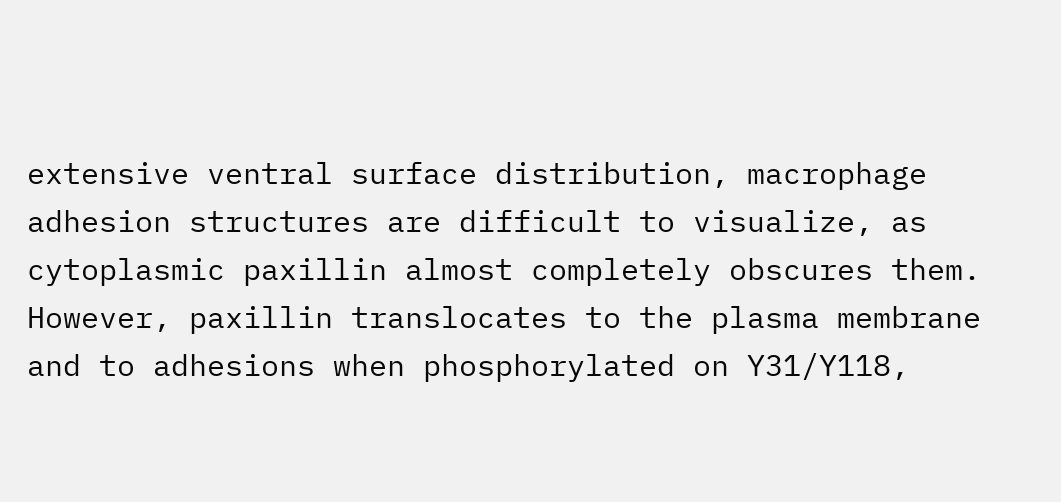extensive ventral surface distribution, macrophage adhesion structures are difficult to visualize, as cytoplasmic paxillin almost completely obscures them. However, paxillin translocates to the plasma membrane and to adhesions when phosphorylated on Y31/Y118,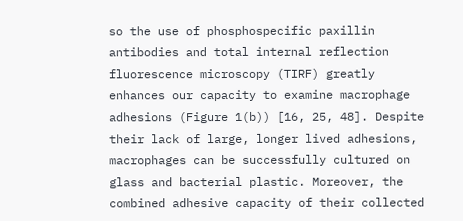so the use of phosphospecific paxillin antibodies and total internal reflection fluorescence microscopy (TIRF) greatly enhances our capacity to examine macrophage adhesions (Figure 1(b)) [16, 25, 48]. Despite their lack of large, longer lived adhesions, macrophages can be successfully cultured on glass and bacterial plastic. Moreover, the combined adhesive capacity of their collected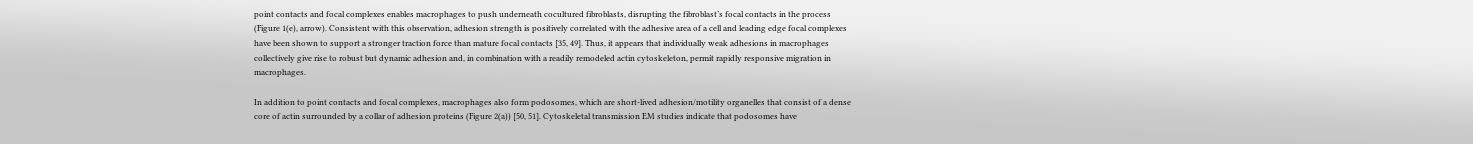point contacts and focal complexes enables macrophages to push underneath cocultured fibroblasts, disrupting the fibroblast’s focal contacts in the process (Figure 1(e), arrow). Consistent with this observation, adhesion strength is positively correlated with the adhesive area of a cell and leading edge focal complexes have been shown to support a stronger traction force than mature focal contacts [35, 49]. Thus, it appears that individually weak adhesions in macrophages collectively give rise to robust but dynamic adhesion and, in combination with a readily remodeled actin cytoskeleton, permit rapidly responsive migration in macrophages.

In addition to point contacts and focal complexes, macrophages also form podosomes, which are short-lived adhesion/motility organelles that consist of a dense core of actin surrounded by a collar of adhesion proteins (Figure 2(a)) [50, 51]. Cytoskeletal transmission EM studies indicate that podosomes have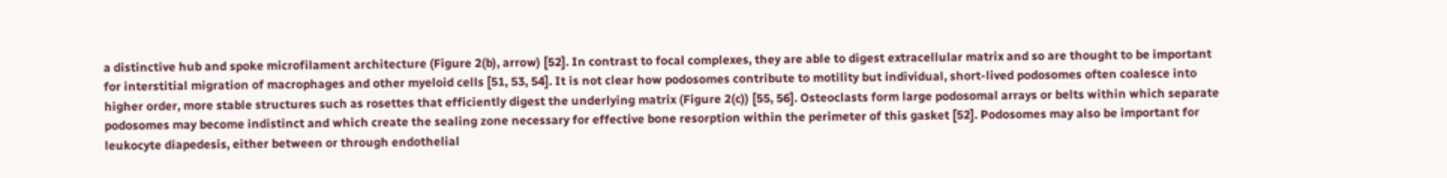a distinctive hub and spoke microfilament architecture (Figure 2(b), arrow) [52]. In contrast to focal complexes, they are able to digest extracellular matrix and so are thought to be important for interstitial migration of macrophages and other myeloid cells [51, 53, 54]. It is not clear how podosomes contribute to motility but individual, short-lived podosomes often coalesce into higher order, more stable structures such as rosettes that efficiently digest the underlying matrix (Figure 2(c)) [55, 56]. Osteoclasts form large podosomal arrays or belts within which separate podosomes may become indistinct and which create the sealing zone necessary for effective bone resorption within the perimeter of this gasket [52]. Podosomes may also be important for leukocyte diapedesis, either between or through endothelial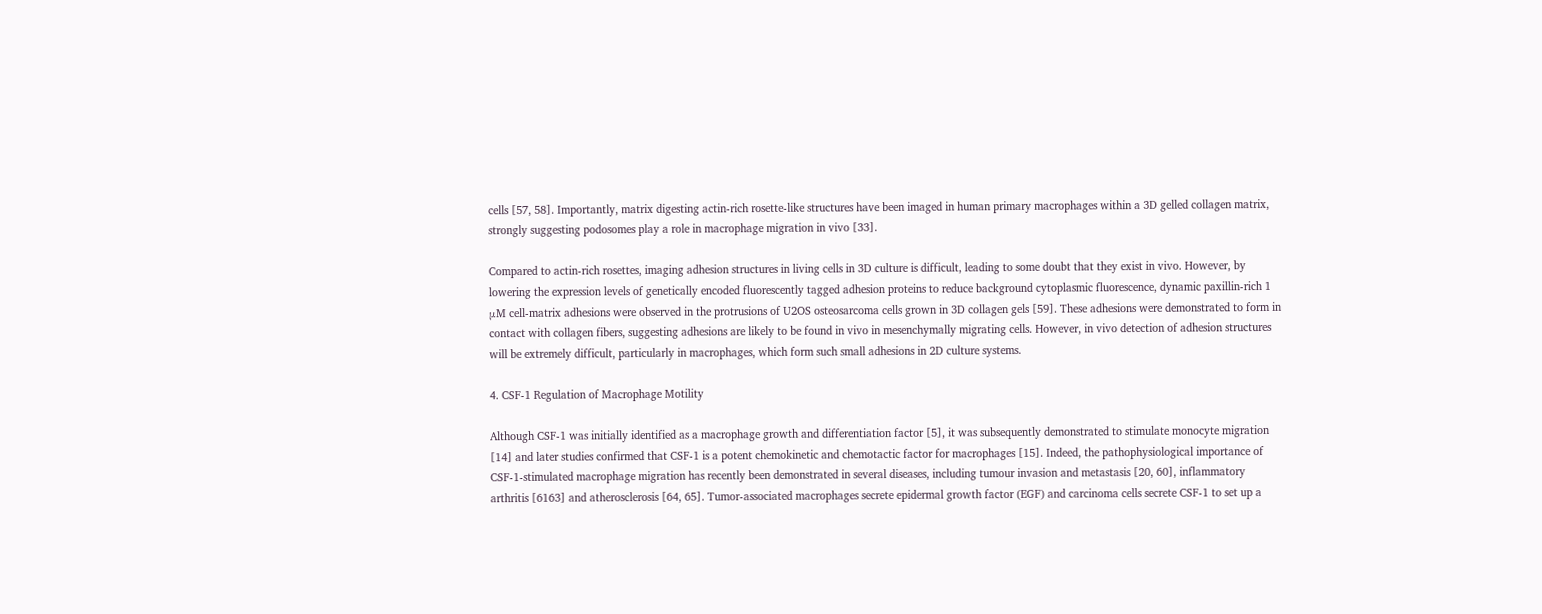cells [57, 58]. Importantly, matrix digesting actin-rich rosette-like structures have been imaged in human primary macrophages within a 3D gelled collagen matrix, strongly suggesting podosomes play a role in macrophage migration in vivo [33].

Compared to actin-rich rosettes, imaging adhesion structures in living cells in 3D culture is difficult, leading to some doubt that they exist in vivo. However, by lowering the expression levels of genetically encoded fluorescently tagged adhesion proteins to reduce background cytoplasmic fluorescence, dynamic paxillin-rich 1 μM cell-matrix adhesions were observed in the protrusions of U2OS osteosarcoma cells grown in 3D collagen gels [59]. These adhesions were demonstrated to form in contact with collagen fibers, suggesting adhesions are likely to be found in vivo in mesenchymally migrating cells. However, in vivo detection of adhesion structures will be extremely difficult, particularly in macrophages, which form such small adhesions in 2D culture systems.

4. CSF-1 Regulation of Macrophage Motility

Although CSF-1 was initially identified as a macrophage growth and differentiation factor [5], it was subsequently demonstrated to stimulate monocyte migration [14] and later studies confirmed that CSF-1 is a potent chemokinetic and chemotactic factor for macrophages [15]. Indeed, the pathophysiological importance of CSF-1-stimulated macrophage migration has recently been demonstrated in several diseases, including tumour invasion and metastasis [20, 60], inflammatory arthritis [6163] and atherosclerosis [64, 65]. Tumor-associated macrophages secrete epidermal growth factor (EGF) and carcinoma cells secrete CSF-1 to set up a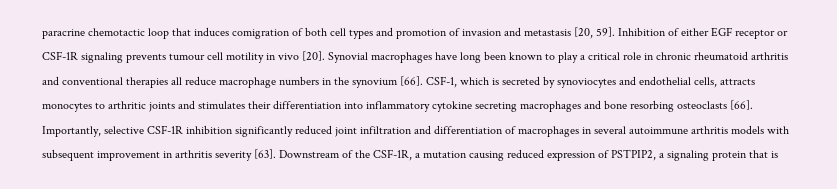paracrine chemotactic loop that induces comigration of both cell types and promotion of invasion and metastasis [20, 59]. Inhibition of either EGF receptor or CSF-1R signaling prevents tumour cell motility in vivo [20]. Synovial macrophages have long been known to play a critical role in chronic rheumatoid arthritis and conventional therapies all reduce macrophage numbers in the synovium [66]. CSF-1, which is secreted by synoviocytes and endothelial cells, attracts monocytes to arthritic joints and stimulates their differentiation into inflammatory cytokine secreting macrophages and bone resorbing osteoclasts [66]. Importantly, selective CSF-1R inhibition significantly reduced joint infiltration and differentiation of macrophages in several autoimmune arthritis models with subsequent improvement in arthritis severity [63]. Downstream of the CSF-1R, a mutation causing reduced expression of PSTPIP2, a signaling protein that is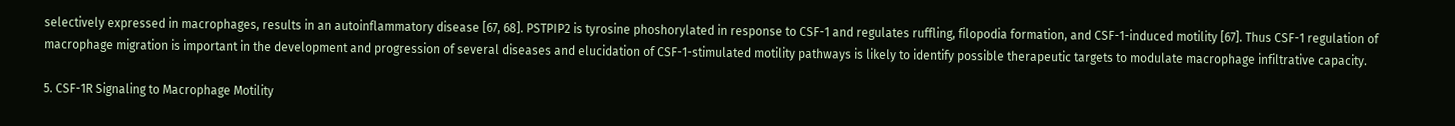selectively expressed in macrophages, results in an autoinflammatory disease [67, 68]. PSTPIP2 is tyrosine phoshorylated in response to CSF-1 and regulates ruffling, filopodia formation, and CSF-1-induced motility [67]. Thus CSF-1 regulation of macrophage migration is important in the development and progression of several diseases and elucidation of CSF-1-stimulated motility pathways is likely to identify possible therapeutic targets to modulate macrophage infiltrative capacity.

5. CSF-1R Signaling to Macrophage Motility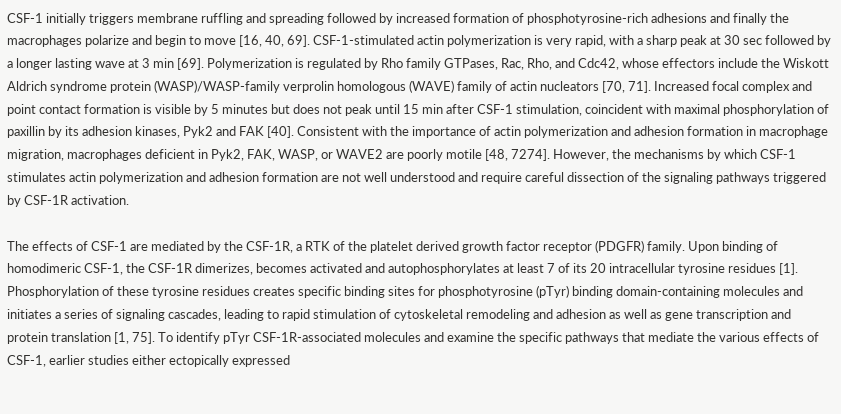CSF-1 initially triggers membrane ruffling and spreading followed by increased formation of phosphotyrosine-rich adhesions and finally the macrophages polarize and begin to move [16, 40, 69]. CSF-1-stimulated actin polymerization is very rapid, with a sharp peak at 30 sec followed by a longer lasting wave at 3 min [69]. Polymerization is regulated by Rho family GTPases, Rac, Rho, and Cdc42, whose effectors include the Wiskott Aldrich syndrome protein (WASP)/WASP-family verprolin homologous (WAVE) family of actin nucleators [70, 71]. Increased focal complex and point contact formation is visible by 5 minutes but does not peak until 15 min after CSF-1 stimulation, coincident with maximal phosphorylation of paxillin by its adhesion kinases, Pyk2 and FAK [40]. Consistent with the importance of actin polymerization and adhesion formation in macrophage migration, macrophages deficient in Pyk2, FAK, WASP, or WAVE2 are poorly motile [48, 7274]. However, the mechanisms by which CSF-1 stimulates actin polymerization and adhesion formation are not well understood and require careful dissection of the signaling pathways triggered by CSF-1R activation.

The effects of CSF-1 are mediated by the CSF-1R, a RTK of the platelet derived growth factor receptor (PDGFR) family. Upon binding of homodimeric CSF-1, the CSF-1R dimerizes, becomes activated and autophosphorylates at least 7 of its 20 intracellular tyrosine residues [1]. Phosphorylation of these tyrosine residues creates specific binding sites for phosphotyrosine (pTyr) binding domain-containing molecules and initiates a series of signaling cascades, leading to rapid stimulation of cytoskeletal remodeling and adhesion as well as gene transcription and protein translation [1, 75]. To identify pTyr CSF-1R-associated molecules and examine the specific pathways that mediate the various effects of CSF-1, earlier studies either ectopically expressed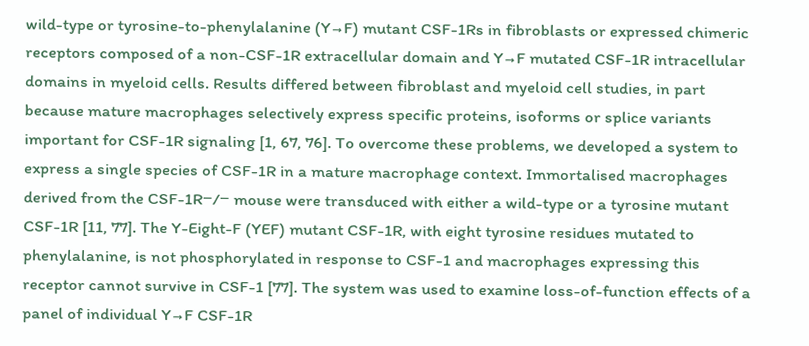wild-type or tyrosine-to-phenylalanine (Y→F) mutant CSF-1Rs in fibroblasts or expressed chimeric receptors composed of a non-CSF-1R extracellular domain and Y→F mutated CSF-1R intracellular domains in myeloid cells. Results differed between fibroblast and myeloid cell studies, in part because mature macrophages selectively express specific proteins, isoforms or splice variants important for CSF-1R signaling [1, 67, 76]. To overcome these problems, we developed a system to express a single species of CSF-1R in a mature macrophage context. Immortalised macrophages derived from the CSF-1R−/− mouse were transduced with either a wild-type or a tyrosine mutant CSF-1R [11, 77]. The Y-Eight-F (YEF) mutant CSF-1R, with eight tyrosine residues mutated to phenylalanine, is not phosphorylated in response to CSF-1 and macrophages expressing this receptor cannot survive in CSF-1 [77]. The system was used to examine loss-of-function effects of a panel of individual Y→F CSF-1R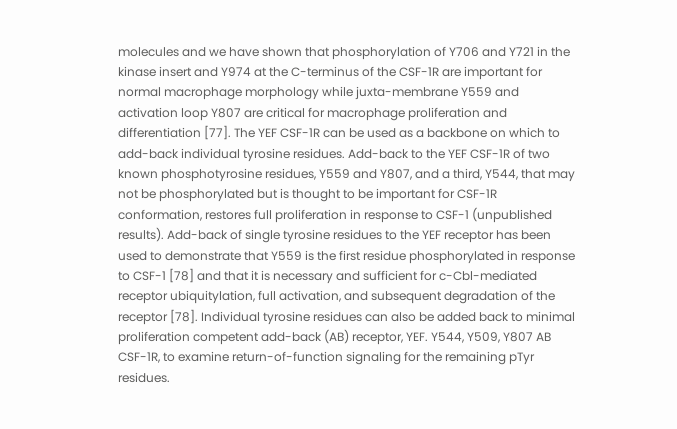molecules and we have shown that phosphorylation of Y706 and Y721 in the kinase insert and Y974 at the C-terminus of the CSF-1R are important for normal macrophage morphology while juxta-membrane Y559 and activation loop Y807 are critical for macrophage proliferation and differentiation [77]. The YEF CSF-1R can be used as a backbone on which to add-back individual tyrosine residues. Add-back to the YEF CSF-1R of two known phosphotyrosine residues, Y559 and Y807, and a third, Y544, that may not be phosphorylated but is thought to be important for CSF-1R conformation, restores full proliferation in response to CSF-1 (unpublished results). Add-back of single tyrosine residues to the YEF receptor has been used to demonstrate that Y559 is the first residue phosphorylated in response to CSF-1 [78] and that it is necessary and sufficient for c-Cbl-mediated receptor ubiquitylation, full activation, and subsequent degradation of the receptor [78]. Individual tyrosine residues can also be added back to minimal proliferation competent add-back (AB) receptor, YEF. Y544, Y509, Y807 AB CSF-1R, to examine return-of-function signaling for the remaining pTyr residues.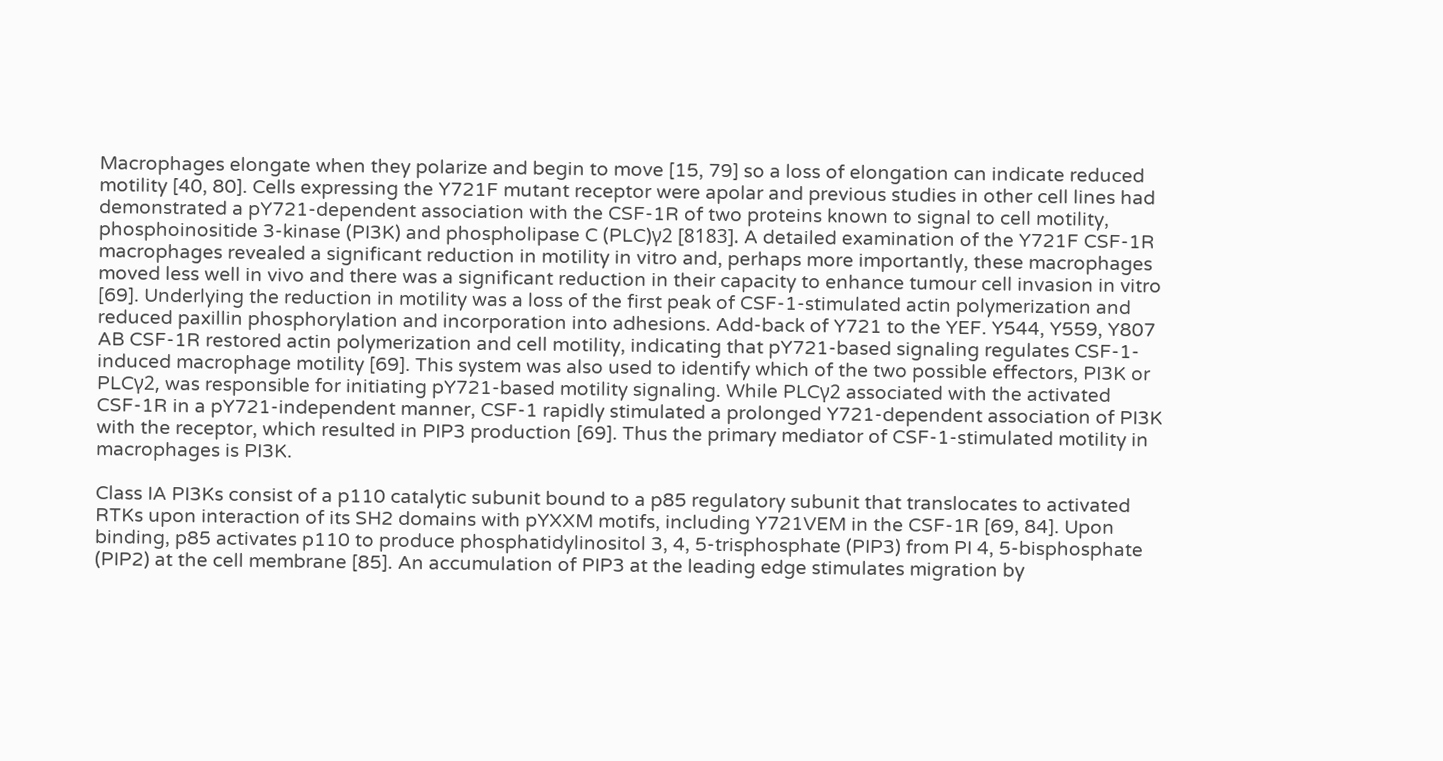Macrophages elongate when they polarize and begin to move [15, 79] so a loss of elongation can indicate reduced motility [40, 80]. Cells expressing the Y721F mutant receptor were apolar and previous studies in other cell lines had demonstrated a pY721-dependent association with the CSF-1R of two proteins known to signal to cell motility, phosphoinositide 3-kinase (PI3K) and phospholipase C (PLC)γ2 [8183]. A detailed examination of the Y721F CSF-1R macrophages revealed a significant reduction in motility in vitro and, perhaps more importantly, these macrophages moved less well in vivo and there was a significant reduction in their capacity to enhance tumour cell invasion in vitro [69]. Underlying the reduction in motility was a loss of the first peak of CSF-1-stimulated actin polymerization and reduced paxillin phosphorylation and incorporation into adhesions. Add-back of Y721 to the YEF. Y544, Y559, Y807 AB CSF-1R restored actin polymerization and cell motility, indicating that pY721-based signaling regulates CSF-1-induced macrophage motility [69]. This system was also used to identify which of the two possible effectors, PI3K or PLCγ2, was responsible for initiating pY721-based motility signaling. While PLCγ2 associated with the activated CSF-1R in a pY721-independent manner, CSF-1 rapidly stimulated a prolonged Y721-dependent association of PI3K with the receptor, which resulted in PIP3 production [69]. Thus the primary mediator of CSF-1-stimulated motility in macrophages is PI3K.

Class IA PI3Ks consist of a p110 catalytic subunit bound to a p85 regulatory subunit that translocates to activated RTKs upon interaction of its SH2 domains with pYXXM motifs, including Y721VEM in the CSF-1R [69, 84]. Upon binding, p85 activates p110 to produce phosphatidylinositol 3, 4, 5-trisphosphate (PIP3) from PI 4, 5-bisphosphate (PIP2) at the cell membrane [85]. An accumulation of PIP3 at the leading edge stimulates migration by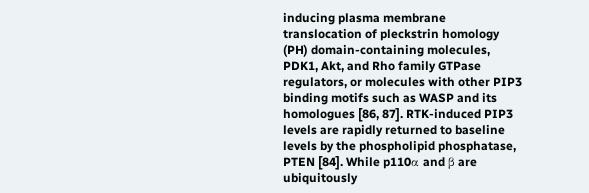inducing plasma membrane translocation of pleckstrin homology (PH) domain-containing molecules, PDK1, Akt, and Rho family GTPase regulators, or molecules with other PIP3 binding motifs such as WASP and its homologues [86, 87]. RTK-induced PIP3 levels are rapidly returned to baseline levels by the phospholipid phosphatase, PTEN [84]. While p110α and β are ubiquitously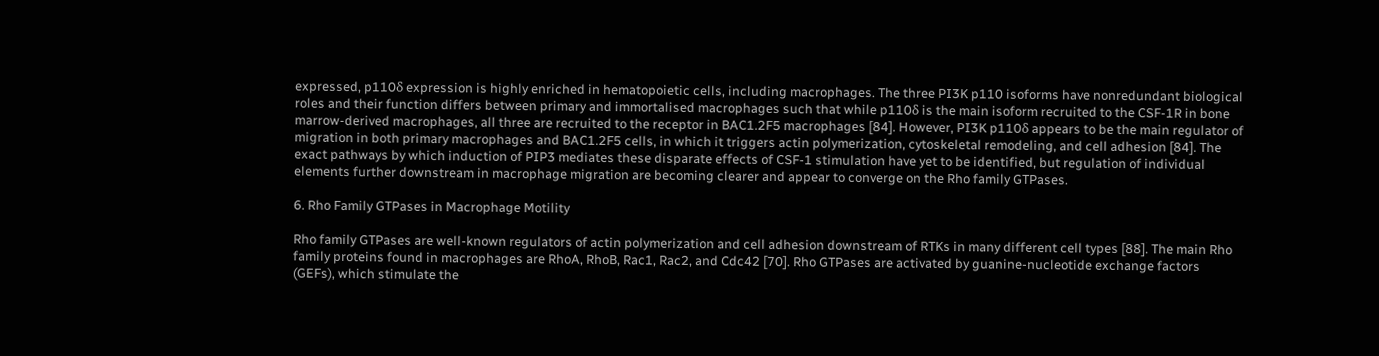expressed, p110δ expression is highly enriched in hematopoietic cells, including macrophages. The three PI3K p110 isoforms have nonredundant biological roles and their function differs between primary and immortalised macrophages such that while p110δ is the main isoform recruited to the CSF-1R in bone marrow-derived macrophages, all three are recruited to the receptor in BAC1.2F5 macrophages [84]. However, PI3K p110δ appears to be the main regulator of migration in both primary macrophages and BAC1.2F5 cells, in which it triggers actin polymerization, cytoskeletal remodeling, and cell adhesion [84]. The exact pathways by which induction of PIP3 mediates these disparate effects of CSF-1 stimulation have yet to be identified, but regulation of individual elements further downstream in macrophage migration are becoming clearer and appear to converge on the Rho family GTPases.

6. Rho Family GTPases in Macrophage Motility

Rho family GTPases are well-known regulators of actin polymerization and cell adhesion downstream of RTKs in many different cell types [88]. The main Rho family proteins found in macrophages are RhoA, RhoB, Rac1, Rac2, and Cdc42 [70]. Rho GTPases are activated by guanine-nucleotide exchange factors (GEFs), which stimulate the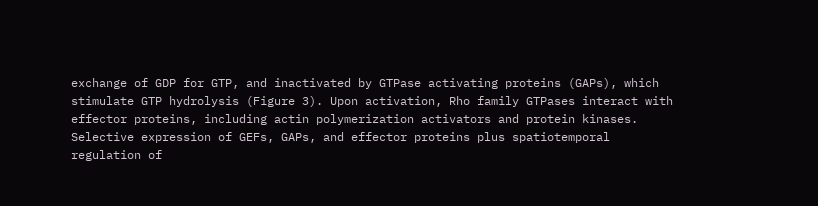exchange of GDP for GTP, and inactivated by GTPase activating proteins (GAPs), which stimulate GTP hydrolysis (Figure 3). Upon activation, Rho family GTPases interact with effector proteins, including actin polymerization activators and protein kinases. Selective expression of GEFs, GAPs, and effector proteins plus spatiotemporal regulation of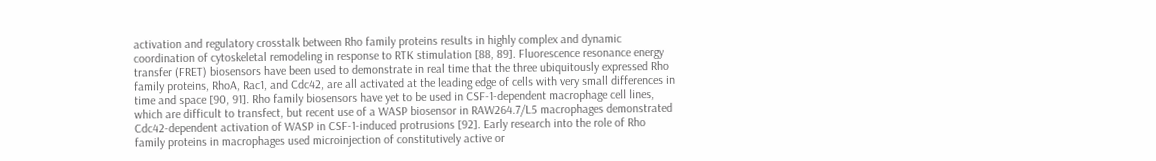activation and regulatory crosstalk between Rho family proteins results in highly complex and dynamic coordination of cytoskeletal remodeling in response to RTK stimulation [88, 89]. Fluorescence resonance energy transfer (FRET) biosensors have been used to demonstrate in real time that the three ubiquitously expressed Rho family proteins, RhoA, Rac1, and Cdc42, are all activated at the leading edge of cells with very small differences in time and space [90, 91]. Rho family biosensors have yet to be used in CSF-1-dependent macrophage cell lines, which are difficult to transfect, but recent use of a WASP biosensor in RAW264.7/L5 macrophages demonstrated Cdc42-dependent activation of WASP in CSF-1-induced protrusions [92]. Early research into the role of Rho family proteins in macrophages used microinjection of constitutively active or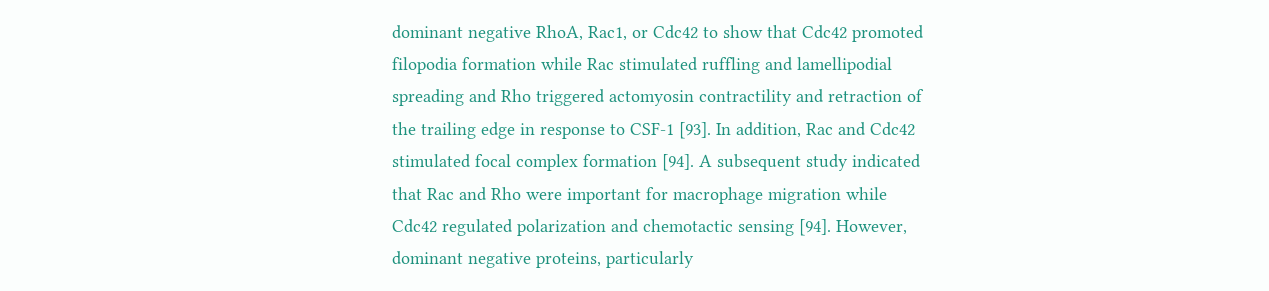dominant negative RhoA, Rac1, or Cdc42 to show that Cdc42 promoted filopodia formation while Rac stimulated ruffling and lamellipodial spreading and Rho triggered actomyosin contractility and retraction of the trailing edge in response to CSF-1 [93]. In addition, Rac and Cdc42 stimulated focal complex formation [94]. A subsequent study indicated that Rac and Rho were important for macrophage migration while Cdc42 regulated polarization and chemotactic sensing [94]. However, dominant negative proteins, particularly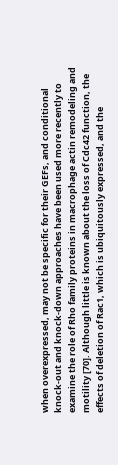when overexpressed, may not be specific for their GEFs, and conditional knock-out and knock-down approaches have been used more recently to examine the role of Rho family proteins in macrophage actin remodeling and motility [70]. Although little is known about the loss of Cdc42 function, the effects of deletion of Rac1, which is ubiquitously expressed, and the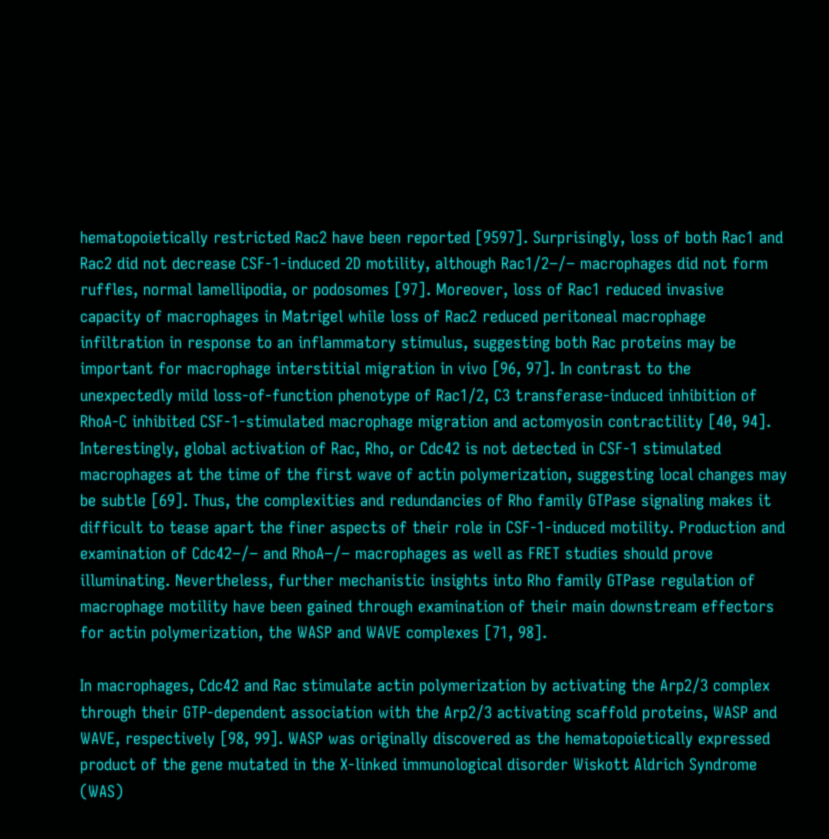hematopoietically restricted Rac2 have been reported [9597]. Surprisingly, loss of both Rac1 and Rac2 did not decrease CSF-1-induced 2D motility, although Rac1/2−/− macrophages did not form ruffles, normal lamellipodia, or podosomes [97]. Moreover, loss of Rac1 reduced invasive capacity of macrophages in Matrigel while loss of Rac2 reduced peritoneal macrophage infiltration in response to an inflammatory stimulus, suggesting both Rac proteins may be important for macrophage interstitial migration in vivo [96, 97]. In contrast to the unexpectedly mild loss-of-function phenotype of Rac1/2, C3 transferase-induced inhibition of RhoA-C inhibited CSF-1-stimulated macrophage migration and actomyosin contractility [40, 94]. Interestingly, global activation of Rac, Rho, or Cdc42 is not detected in CSF-1 stimulated macrophages at the time of the first wave of actin polymerization, suggesting local changes may be subtle [69]. Thus, the complexities and redundancies of Rho family GTPase signaling makes it difficult to tease apart the finer aspects of their role in CSF-1-induced motility. Production and examination of Cdc42−/− and RhoA−/− macrophages as well as FRET studies should prove illuminating. Nevertheless, further mechanistic insights into Rho family GTPase regulation of macrophage motility have been gained through examination of their main downstream effectors for actin polymerization, the WASP and WAVE complexes [71, 98].

In macrophages, Cdc42 and Rac stimulate actin polymerization by activating the Arp2/3 complex through their GTP-dependent association with the Arp2/3 activating scaffold proteins, WASP and WAVE, respectively [98, 99]. WASP was originally discovered as the hematopoietically expressed product of the gene mutated in the X-linked immunological disorder Wiskott Aldrich Syndrome (WAS)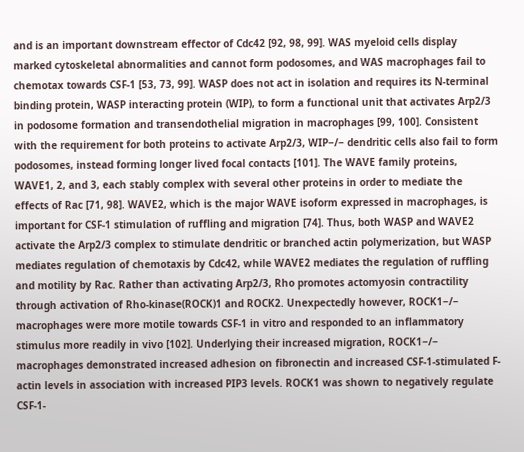and is an important downstream effector of Cdc42 [92, 98, 99]. WAS myeloid cells display marked cytoskeletal abnormalities and cannot form podosomes, and WAS macrophages fail to chemotax towards CSF-1 [53, 73, 99]. WASP does not act in isolation and requires its N-terminal binding protein, WASP interacting protein (WIP), to form a functional unit that activates Arp2/3 in podosome formation and transendothelial migration in macrophages [99, 100]. Consistent with the requirement for both proteins to activate Arp2/3, WIP−/− dendritic cells also fail to form podosomes, instead forming longer lived focal contacts [101]. The WAVE family proteins, WAVE1, 2, and 3, each stably complex with several other proteins in order to mediate the effects of Rac [71, 98]. WAVE2, which is the major WAVE isoform expressed in macrophages, is important for CSF-1 stimulation of ruffling and migration [74]. Thus, both WASP and WAVE2 activate the Arp2/3 complex to stimulate dendritic or branched actin polymerization, but WASP mediates regulation of chemotaxis by Cdc42, while WAVE2 mediates the regulation of ruffling and motility by Rac. Rather than activating Arp2/3, Rho promotes actomyosin contractility through activation of Rho-kinase(ROCK)1 and ROCK2. Unexpectedly however, ROCK1−/− macrophages were more motile towards CSF-1 in vitro and responded to an inflammatory stimulus more readily in vivo [102]. Underlying their increased migration, ROCK1−/− macrophages demonstrated increased adhesion on fibronectin and increased CSF-1-stimulated F-actin levels in association with increased PIP3 levels. ROCK1 was shown to negatively regulate CSF-1-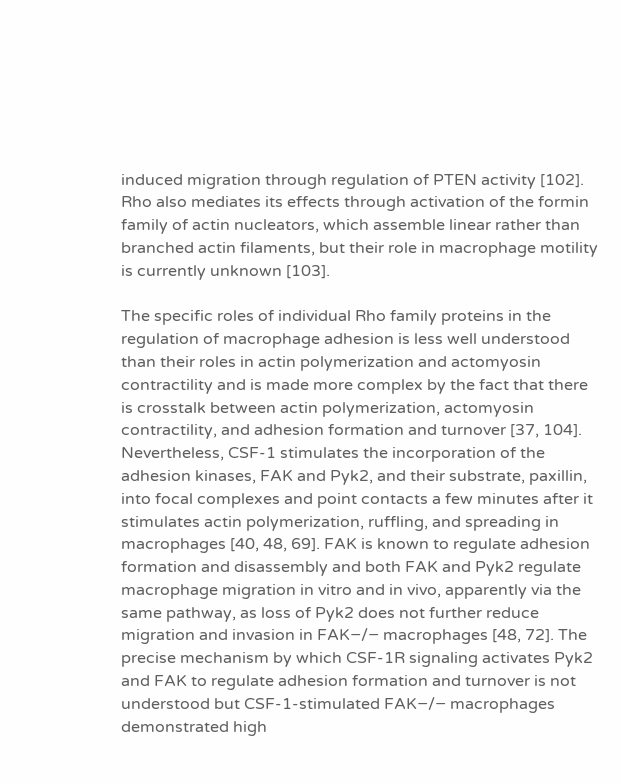induced migration through regulation of PTEN activity [102]. Rho also mediates its effects through activation of the formin family of actin nucleators, which assemble linear rather than branched actin filaments, but their role in macrophage motility is currently unknown [103].

The specific roles of individual Rho family proteins in the regulation of macrophage adhesion is less well understood than their roles in actin polymerization and actomyosin contractility and is made more complex by the fact that there is crosstalk between actin polymerization, actomyosin contractility, and adhesion formation and turnover [37, 104]. Nevertheless, CSF-1 stimulates the incorporation of the adhesion kinases, FAK and Pyk2, and their substrate, paxillin, into focal complexes and point contacts a few minutes after it stimulates actin polymerization, ruffling, and spreading in macrophages [40, 48, 69]. FAK is known to regulate adhesion formation and disassembly and both FAK and Pyk2 regulate macrophage migration in vitro and in vivo, apparently via the same pathway, as loss of Pyk2 does not further reduce migration and invasion in FAK−/− macrophages [48, 72]. The precise mechanism by which CSF-1R signaling activates Pyk2 and FAK to regulate adhesion formation and turnover is not understood but CSF-1-stimulated FAK−/− macrophages demonstrated high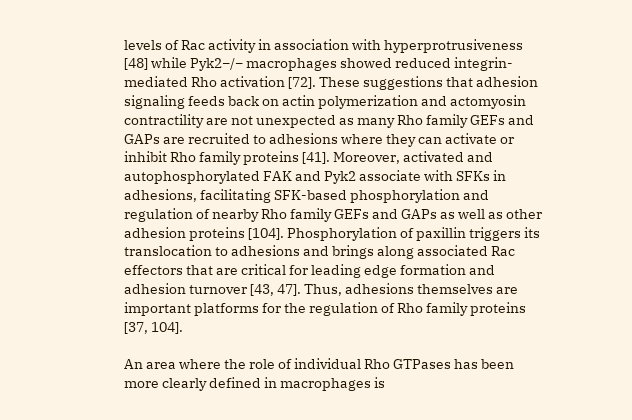levels of Rac activity in association with hyperprotrusiveness [48] while Pyk2−/− macrophages showed reduced integrin-mediated Rho activation [72]. These suggestions that adhesion signaling feeds back on actin polymerization and actomyosin contractility are not unexpected as many Rho family GEFs and GAPs are recruited to adhesions where they can activate or inhibit Rho family proteins [41]. Moreover, activated and autophosphorylated FAK and Pyk2 associate with SFKs in adhesions, facilitating SFK-based phosphorylation and regulation of nearby Rho family GEFs and GAPs as well as other adhesion proteins [104]. Phosphorylation of paxillin triggers its translocation to adhesions and brings along associated Rac effectors that are critical for leading edge formation and adhesion turnover [43, 47]. Thus, adhesions themselves are important platforms for the regulation of Rho family proteins [37, 104].

An area where the role of individual Rho GTPases has been more clearly defined in macrophages is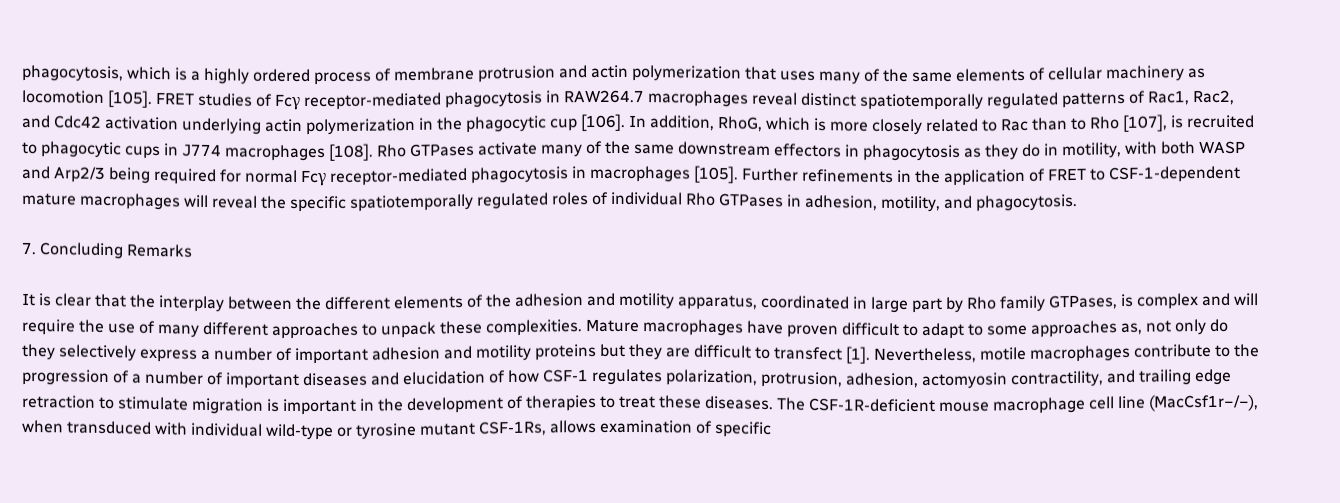phagocytosis, which is a highly ordered process of membrane protrusion and actin polymerization that uses many of the same elements of cellular machinery as locomotion [105]. FRET studies of Fcγ receptor-mediated phagocytosis in RAW264.7 macrophages reveal distinct spatiotemporally regulated patterns of Rac1, Rac2, and Cdc42 activation underlying actin polymerization in the phagocytic cup [106]. In addition, RhoG, which is more closely related to Rac than to Rho [107], is recruited to phagocytic cups in J774 macrophages [108]. Rho GTPases activate many of the same downstream effectors in phagocytosis as they do in motility, with both WASP and Arp2/3 being required for normal Fcγ receptor-mediated phagocytosis in macrophages [105]. Further refinements in the application of FRET to CSF-1-dependent mature macrophages will reveal the specific spatiotemporally regulated roles of individual Rho GTPases in adhesion, motility, and phagocytosis.

7. Concluding Remarks

It is clear that the interplay between the different elements of the adhesion and motility apparatus, coordinated in large part by Rho family GTPases, is complex and will require the use of many different approaches to unpack these complexities. Mature macrophages have proven difficult to adapt to some approaches as, not only do they selectively express a number of important adhesion and motility proteins but they are difficult to transfect [1]. Nevertheless, motile macrophages contribute to the progression of a number of important diseases and elucidation of how CSF-1 regulates polarization, protrusion, adhesion, actomyosin contractility, and trailing edge retraction to stimulate migration is important in the development of therapies to treat these diseases. The CSF-1R-deficient mouse macrophage cell line (MacCsf1r−/−), when transduced with individual wild-type or tyrosine mutant CSF-1Rs, allows examination of specific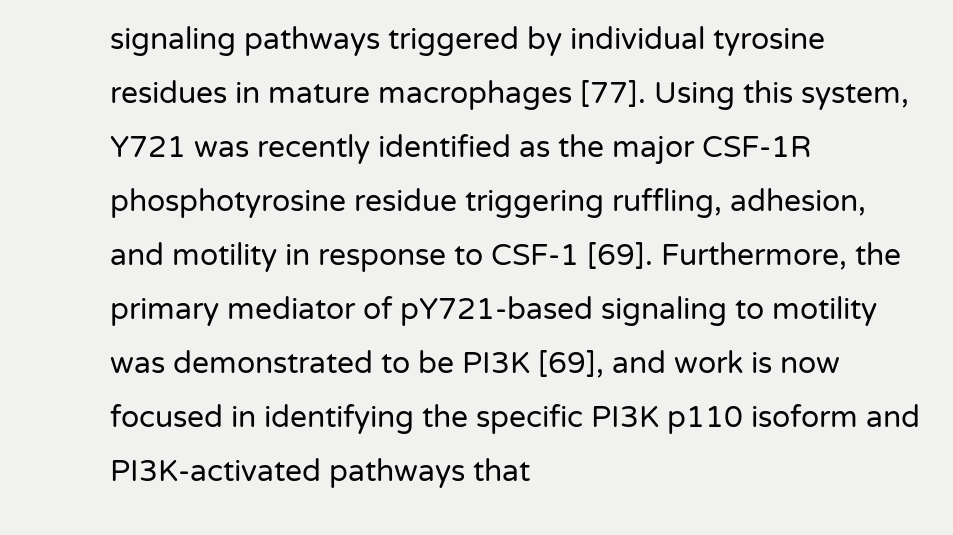signaling pathways triggered by individual tyrosine residues in mature macrophages [77]. Using this system, Y721 was recently identified as the major CSF-1R phosphotyrosine residue triggering ruffling, adhesion, and motility in response to CSF-1 [69]. Furthermore, the primary mediator of pY721-based signaling to motility was demonstrated to be PI3K [69], and work is now focused in identifying the specific PI3K p110 isoform and PI3K-activated pathways that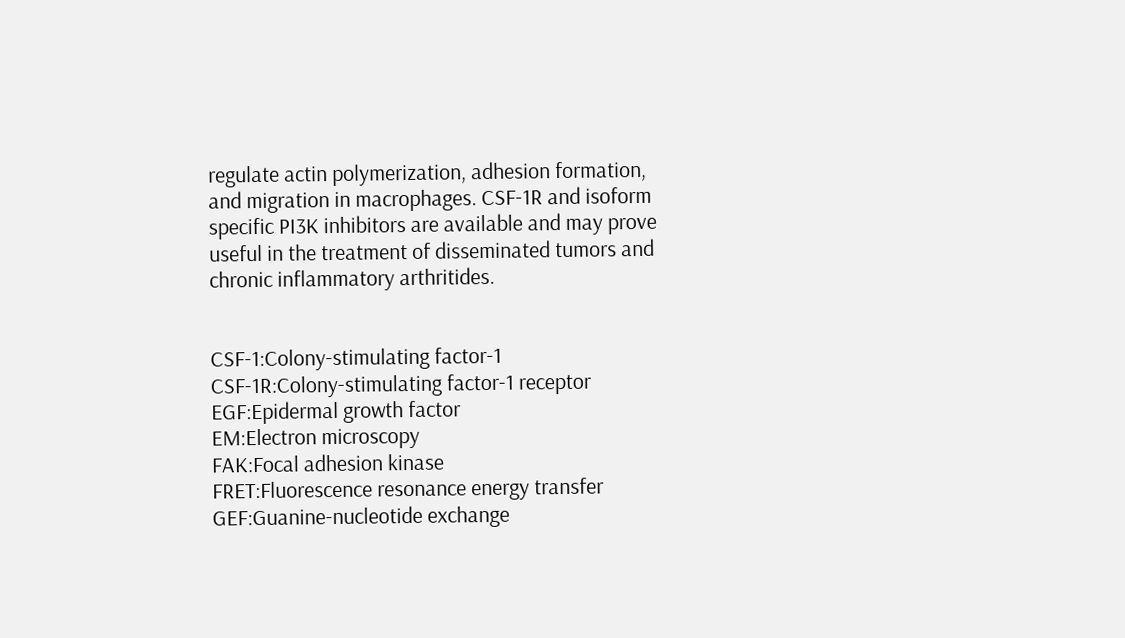regulate actin polymerization, adhesion formation, and migration in macrophages. CSF-1R and isoform specific PI3K inhibitors are available and may prove useful in the treatment of disseminated tumors and chronic inflammatory arthritides.


CSF-1:Colony-stimulating factor-1
CSF-1R:Colony-stimulating factor-1 receptor
EGF:Epidermal growth factor
EM:Electron microscopy
FAK:Focal adhesion kinase
FRET:Fluorescence resonance energy transfer
GEF:Guanine-nucleotide exchange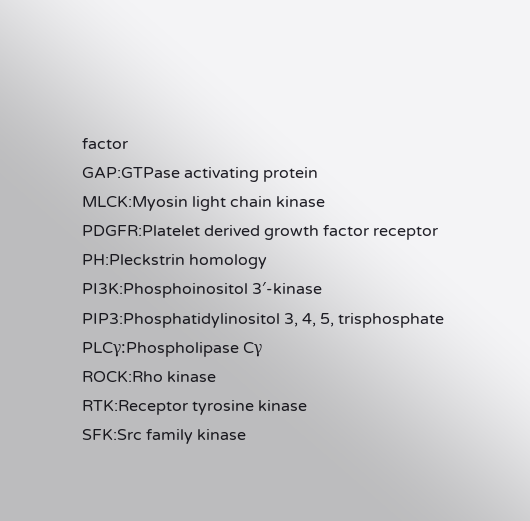factor
GAP:GTPase activating protein
MLCK:Myosin light chain kinase
PDGFR:Platelet derived growth factor receptor
PH:Pleckstrin homology
PI3K:Phosphoinositol 3′-kinase
PIP3:Phosphatidylinositol 3, 4, 5, trisphosphate
PLCγ:Phospholipase Cγ
ROCK:Rho kinase
RTK:Receptor tyrosine kinase
SFK:Src family kinase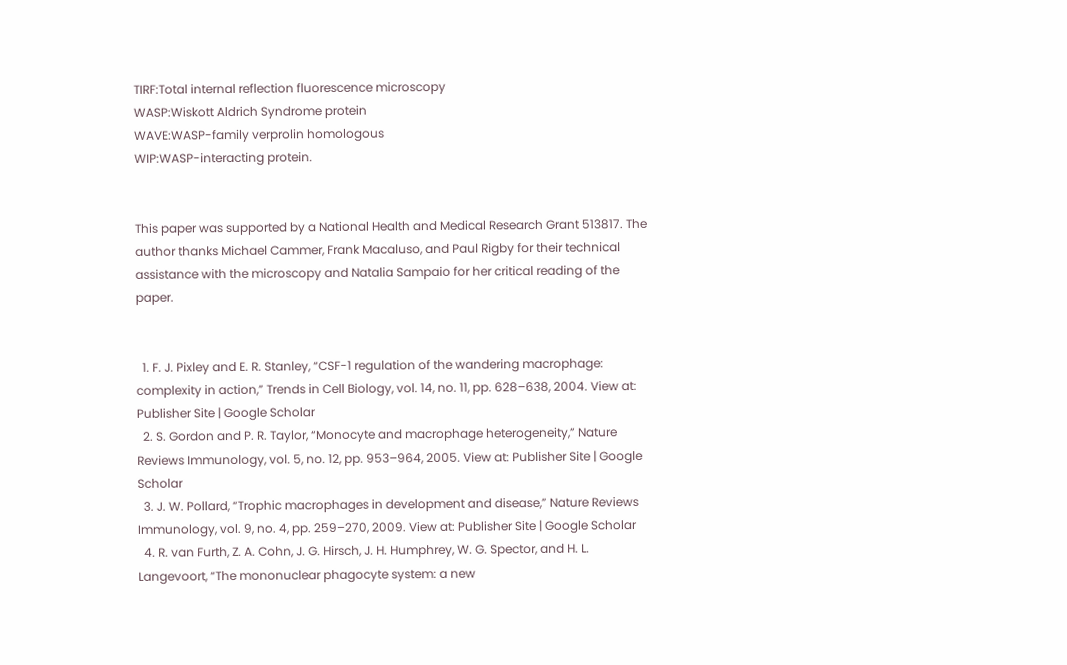TIRF:Total internal reflection fluorescence microscopy
WASP:Wiskott Aldrich Syndrome protein
WAVE:WASP-family verprolin homologous
WIP:WASP-interacting protein.


This paper was supported by a National Health and Medical Research Grant 513817. The author thanks Michael Cammer, Frank Macaluso, and Paul Rigby for their technical assistance with the microscopy and Natalia Sampaio for her critical reading of the paper.


  1. F. J. Pixley and E. R. Stanley, “CSF-1 regulation of the wandering macrophage: complexity in action,” Trends in Cell Biology, vol. 14, no. 11, pp. 628–638, 2004. View at: Publisher Site | Google Scholar
  2. S. Gordon and P. R. Taylor, “Monocyte and macrophage heterogeneity,” Nature Reviews Immunology, vol. 5, no. 12, pp. 953–964, 2005. View at: Publisher Site | Google Scholar
  3. J. W. Pollard, “Trophic macrophages in development and disease,” Nature Reviews Immunology, vol. 9, no. 4, pp. 259–270, 2009. View at: Publisher Site | Google Scholar
  4. R. van Furth, Z. A. Cohn, J. G. Hirsch, J. H. Humphrey, W. G. Spector, and H. L. Langevoort, “The mononuclear phagocyte system: a new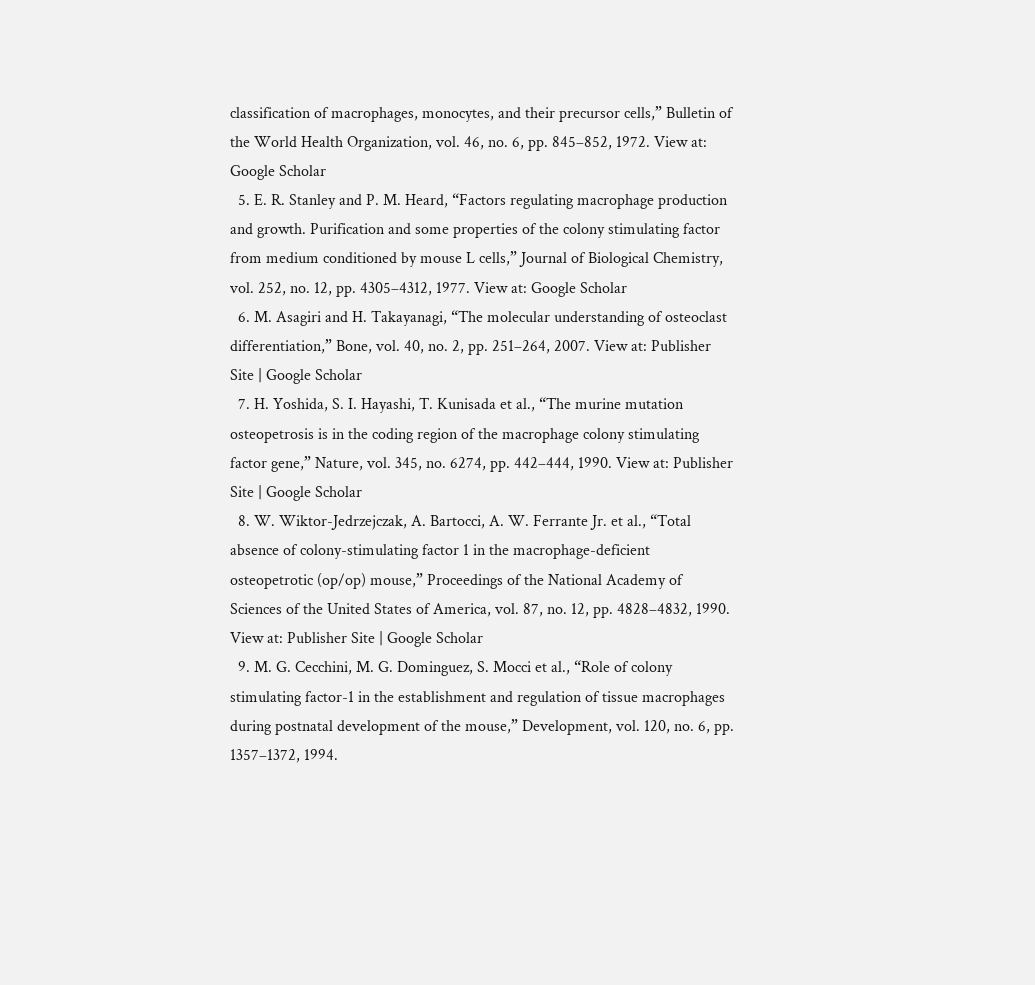classification of macrophages, monocytes, and their precursor cells,” Bulletin of the World Health Organization, vol. 46, no. 6, pp. 845–852, 1972. View at: Google Scholar
  5. E. R. Stanley and P. M. Heard, “Factors regulating macrophage production and growth. Purification and some properties of the colony stimulating factor from medium conditioned by mouse L cells,” Journal of Biological Chemistry, vol. 252, no. 12, pp. 4305–4312, 1977. View at: Google Scholar
  6. M. Asagiri and H. Takayanagi, “The molecular understanding of osteoclast differentiation,” Bone, vol. 40, no. 2, pp. 251–264, 2007. View at: Publisher Site | Google Scholar
  7. H. Yoshida, S. I. Hayashi, T. Kunisada et al., “The murine mutation osteopetrosis is in the coding region of the macrophage colony stimulating factor gene,” Nature, vol. 345, no. 6274, pp. 442–444, 1990. View at: Publisher Site | Google Scholar
  8. W. Wiktor-Jedrzejczak, A. Bartocci, A. W. Ferrante Jr. et al., “Total absence of colony-stimulating factor 1 in the macrophage-deficient osteopetrotic (op/op) mouse,” Proceedings of the National Academy of Sciences of the United States of America, vol. 87, no. 12, pp. 4828–4832, 1990. View at: Publisher Site | Google Scholar
  9. M. G. Cecchini, M. G. Dominguez, S. Mocci et al., “Role of colony stimulating factor-1 in the establishment and regulation of tissue macrophages during postnatal development of the mouse,” Development, vol. 120, no. 6, pp. 1357–1372, 1994.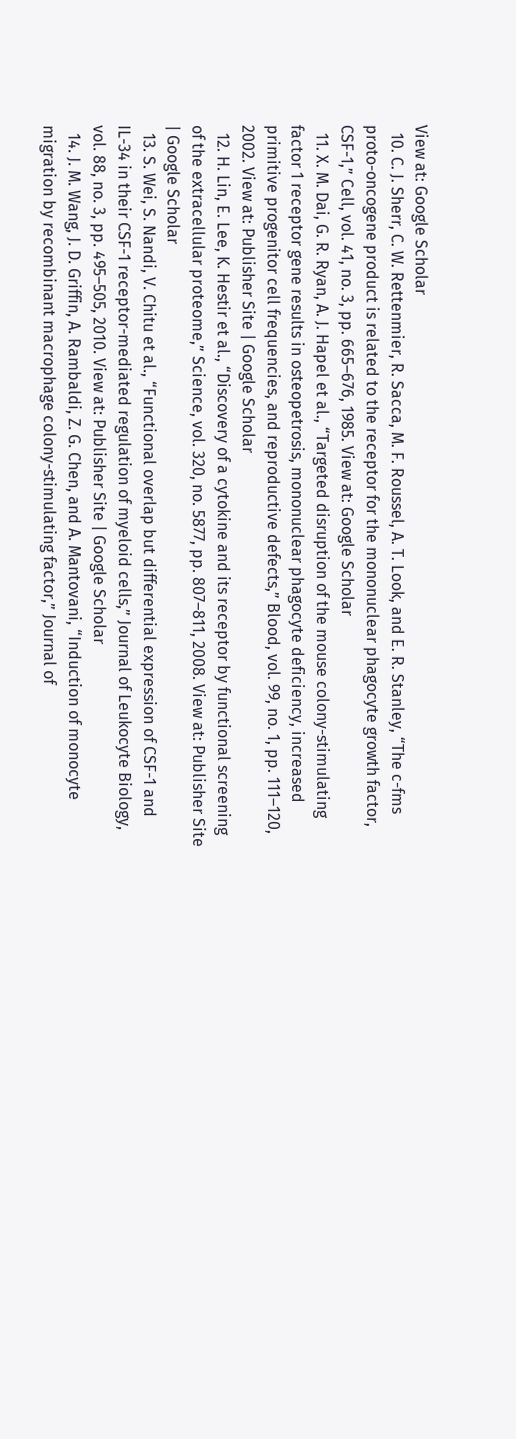View at: Google Scholar
  10. C. J. Sherr, C. W. Rettenmier, R. Sacca, M. F. Roussel, A. T. Look, and E. R. Stanley, “The c-fms proto-oncogene product is related to the receptor for the mononuclear phagocyte growth factor, CSF-1,” Cell, vol. 41, no. 3, pp. 665–676, 1985. View at: Google Scholar
  11. X. M. Dai, G. R. Ryan, A. J. Hapel et al., “Targeted disruption of the mouse colony-stimulating factor 1 receptor gene results in osteopetrosis, mononuclear phagocyte deficiency, increased primitive progenitor cell frequencies, and reproductive defects,” Blood, vol. 99, no. 1, pp. 111–120, 2002. View at: Publisher Site | Google Scholar
  12. H. Lin, E. Lee, K. Hestir et al., “Discovery of a cytokine and its receptor by functional screening of the extracellular proteome,” Science, vol. 320, no. 5877, pp. 807–811, 2008. View at: Publisher Site | Google Scholar
  13. S. Wei, S. Nandi, V. Chitu et al., “Functional overlap but differential expression of CSF-1 and IL-34 in their CSF-1 receptor-mediated regulation of myeloid cells,” Journal of Leukocyte Biology, vol. 88, no. 3, pp. 495–505, 2010. View at: Publisher Site | Google Scholar
  14. J. M. Wang, J. D. Griffin, A. Rambaldi, Z. G. Chen, and A. Mantovani, “Induction of monocyte migration by recombinant macrophage colony-stimulating factor,” Journal of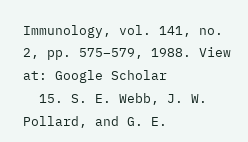Immunology, vol. 141, no. 2, pp. 575–579, 1988. View at: Google Scholar
  15. S. E. Webb, J. W. Pollard, and G. E.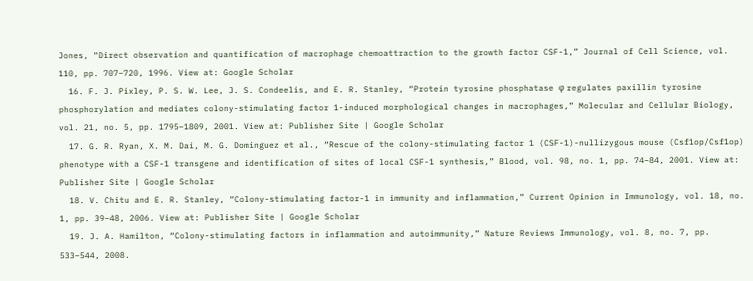Jones, “Direct observation and quantification of macrophage chemoattraction to the growth factor CSF-1,” Journal of Cell Science, vol. 110, pp. 707–720, 1996. View at: Google Scholar
  16. F. J. Pixley, P. S. W. Lee, J. S. Condeelis, and E. R. Stanley, “Protein tyrosine phosphatase φ regulates paxillin tyrosine phosphorylation and mediates colony-stimulating factor 1-induced morphological changes in macrophages,” Molecular and Cellular Biology, vol. 21, no. 5, pp. 1795–1809, 2001. View at: Publisher Site | Google Scholar
  17. G. R. Ryan, X. M. Dai, M. G. Dominguez et al., “Rescue of the colony-stimulating factor 1 (CSF-1)-nullizygous mouse (Csf1op/Csf1op) phenotype with a CSF-1 transgene and identification of sites of local CSF-1 synthesis,” Blood, vol. 98, no. 1, pp. 74–84, 2001. View at: Publisher Site | Google Scholar
  18. V. Chitu and E. R. Stanley, “Colony-stimulating factor-1 in immunity and inflammation,” Current Opinion in Immunology, vol. 18, no. 1, pp. 39–48, 2006. View at: Publisher Site | Google Scholar
  19. J. A. Hamilton, “Colony-stimulating factors in inflammation and autoimmunity,” Nature Reviews Immunology, vol. 8, no. 7, pp. 533–544, 2008.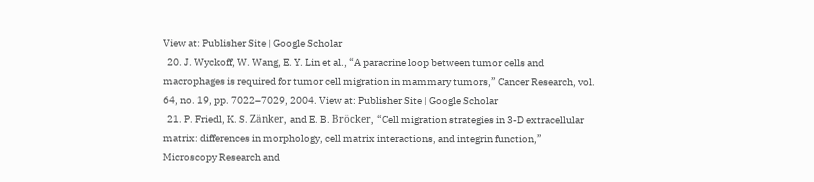View at: Publisher Site | Google Scholar
  20. J. Wyckoff, W. Wang, E. Y. Lin et al., “A paracrine loop between tumor cells and macrophages is required for tumor cell migration in mammary tumors,” Cancer Research, vol. 64, no. 19, pp. 7022–7029, 2004. View at: Publisher Site | Google Scholar
  21. P. Friedl, K. S. Zänker, and E. B. Bröcker, “Cell migration strategies in 3-D extracellular matrix: differences in morphology, cell matrix interactions, and integrin function,” Microscopy Research and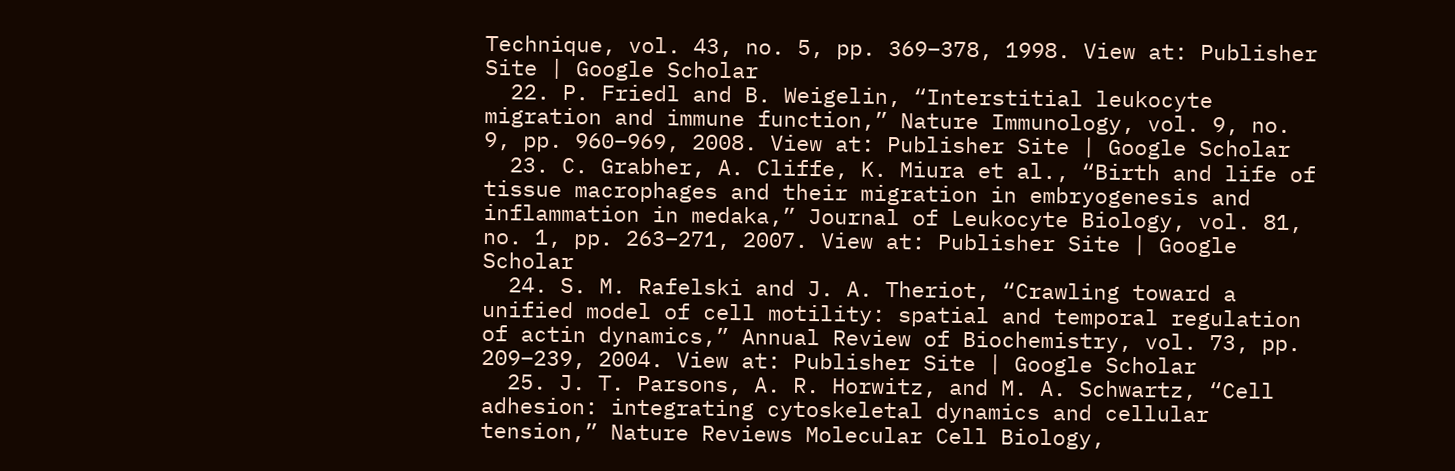Technique, vol. 43, no. 5, pp. 369–378, 1998. View at: Publisher Site | Google Scholar
  22. P. Friedl and B. Weigelin, “Interstitial leukocyte migration and immune function,” Nature Immunology, vol. 9, no. 9, pp. 960–969, 2008. View at: Publisher Site | Google Scholar
  23. C. Grabher, A. Cliffe, K. Miura et al., “Birth and life of tissue macrophages and their migration in embryogenesis and inflammation in medaka,” Journal of Leukocyte Biology, vol. 81, no. 1, pp. 263–271, 2007. View at: Publisher Site | Google Scholar
  24. S. M. Rafelski and J. A. Theriot, “Crawling toward a unified model of cell motility: spatial and temporal regulation of actin dynamics,” Annual Review of Biochemistry, vol. 73, pp. 209–239, 2004. View at: Publisher Site | Google Scholar
  25. J. T. Parsons, A. R. Horwitz, and M. A. Schwartz, “Cell adhesion: integrating cytoskeletal dynamics and cellular tension,” Nature Reviews Molecular Cell Biology,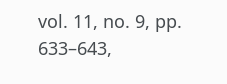vol. 11, no. 9, pp. 633–643,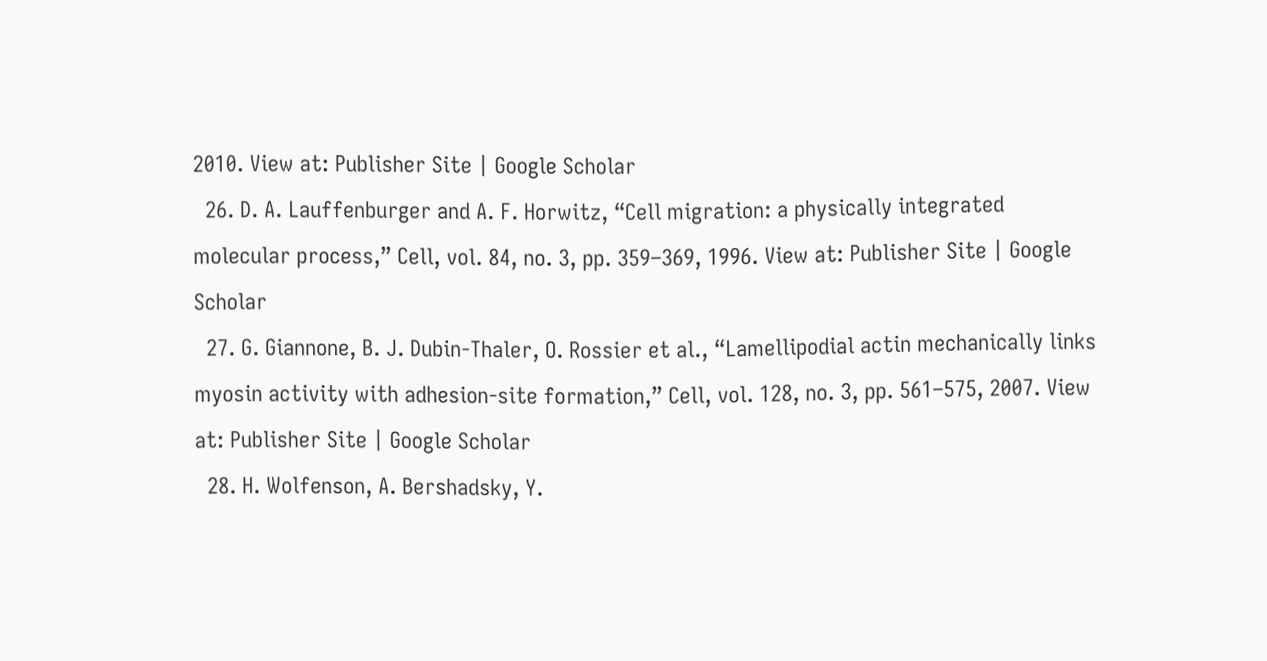2010. View at: Publisher Site | Google Scholar
  26. D. A. Lauffenburger and A. F. Horwitz, “Cell migration: a physically integrated molecular process,” Cell, vol. 84, no. 3, pp. 359–369, 1996. View at: Publisher Site | Google Scholar
  27. G. Giannone, B. J. Dubin-Thaler, O. Rossier et al., “Lamellipodial actin mechanically links myosin activity with adhesion-site formation,” Cell, vol. 128, no. 3, pp. 561–575, 2007. View at: Publisher Site | Google Scholar
  28. H. Wolfenson, A. Bershadsky, Y.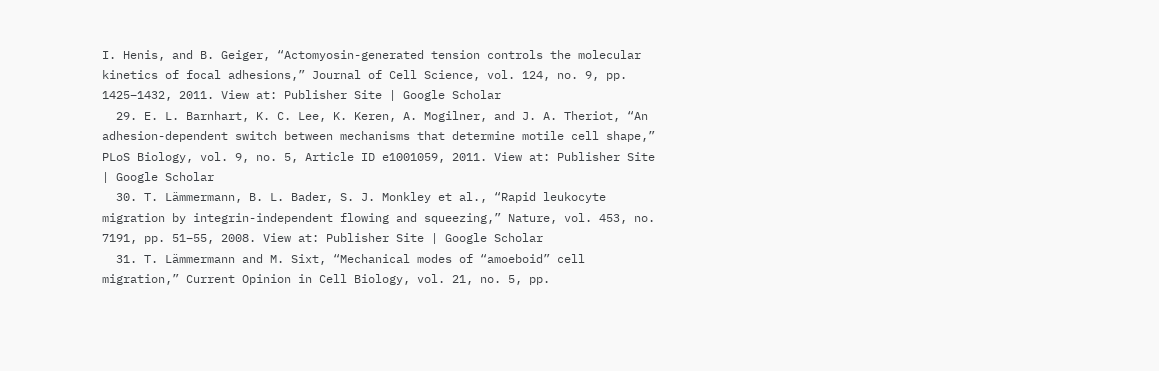I. Henis, and B. Geiger, “Actomyosin-generated tension controls the molecular kinetics of focal adhesions,” Journal of Cell Science, vol. 124, no. 9, pp. 1425–1432, 2011. View at: Publisher Site | Google Scholar
  29. E. L. Barnhart, K. C. Lee, K. Keren, A. Mogilner, and J. A. Theriot, “An adhesion-dependent switch between mechanisms that determine motile cell shape,” PLoS Biology, vol. 9, no. 5, Article ID e1001059, 2011. View at: Publisher Site | Google Scholar
  30. T. Lämmermann, B. L. Bader, S. J. Monkley et al., “Rapid leukocyte migration by integrin-independent flowing and squeezing,” Nature, vol. 453, no. 7191, pp. 51–55, 2008. View at: Publisher Site | Google Scholar
  31. T. Lämmermann and M. Sixt, “Mechanical modes of “amoeboid” cell migration,” Current Opinion in Cell Biology, vol. 21, no. 5, pp.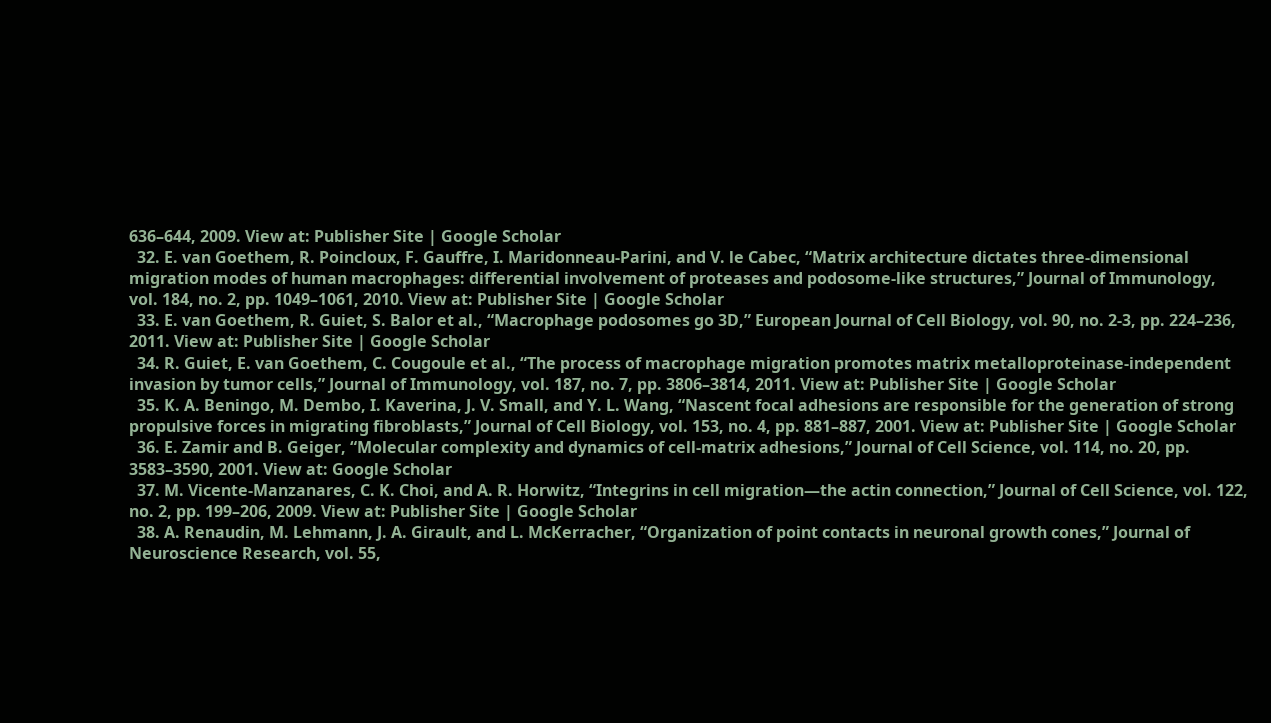636–644, 2009. View at: Publisher Site | Google Scholar
  32. E. van Goethem, R. Poincloux, F. Gauffre, I. Maridonneau-Parini, and V. le Cabec, “Matrix architecture dictates three-dimensional migration modes of human macrophages: differential involvement of proteases and podosome-like structures,” Journal of Immunology, vol. 184, no. 2, pp. 1049–1061, 2010. View at: Publisher Site | Google Scholar
  33. E. van Goethem, R. Guiet, S. Balor et al., “Macrophage podosomes go 3D,” European Journal of Cell Biology, vol. 90, no. 2-3, pp. 224–236, 2011. View at: Publisher Site | Google Scholar
  34. R. Guiet, E. van Goethem, C. Cougoule et al., “The process of macrophage migration promotes matrix metalloproteinase-independent invasion by tumor cells,” Journal of Immunology, vol. 187, no. 7, pp. 3806–3814, 2011. View at: Publisher Site | Google Scholar
  35. K. A. Beningo, M. Dembo, I. Kaverina, J. V. Small, and Y. L. Wang, “Nascent focal adhesions are responsible for the generation of strong propulsive forces in migrating fibroblasts,” Journal of Cell Biology, vol. 153, no. 4, pp. 881–887, 2001. View at: Publisher Site | Google Scholar
  36. E. Zamir and B. Geiger, “Molecular complexity and dynamics of cell-matrix adhesions,” Journal of Cell Science, vol. 114, no. 20, pp. 3583–3590, 2001. View at: Google Scholar
  37. M. Vicente-Manzanares, C. K. Choi, and A. R. Horwitz, “Integrins in cell migration—the actin connection,” Journal of Cell Science, vol. 122, no. 2, pp. 199–206, 2009. View at: Publisher Site | Google Scholar
  38. A. Renaudin, M. Lehmann, J. A. Girault, and L. McKerracher, “Organization of point contacts in neuronal growth cones,” Journal of Neuroscience Research, vol. 55,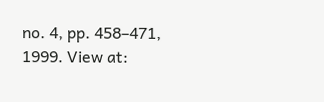no. 4, pp. 458–471, 1999. View at: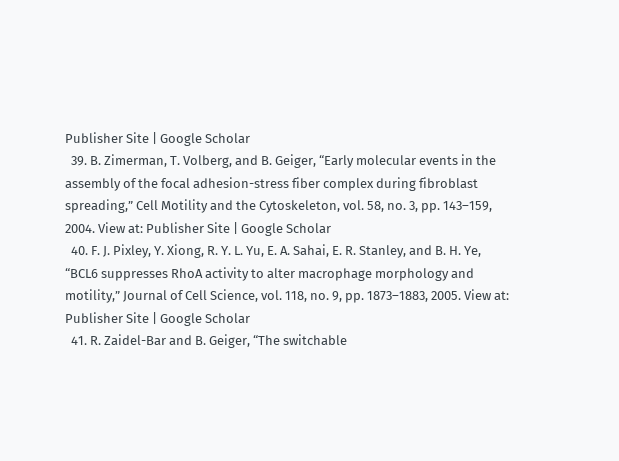Publisher Site | Google Scholar
  39. B. Zimerman, T. Volberg, and B. Geiger, “Early molecular events in the assembly of the focal adhesion-stress fiber complex during fibroblast spreading,” Cell Motility and the Cytoskeleton, vol. 58, no. 3, pp. 143–159, 2004. View at: Publisher Site | Google Scholar
  40. F. J. Pixley, Y. Xiong, R. Y. L. Yu, E. A. Sahai, E. R. Stanley, and B. H. Ye, “BCL6 suppresses RhoA activity to alter macrophage morphology and motility,” Journal of Cell Science, vol. 118, no. 9, pp. 1873–1883, 2005. View at: Publisher Site | Google Scholar
  41. R. Zaidel-Bar and B. Geiger, “The switchable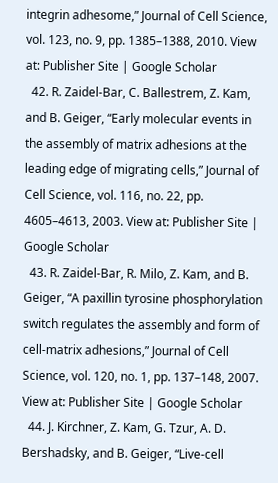integrin adhesome,” Journal of Cell Science, vol. 123, no. 9, pp. 1385–1388, 2010. View at: Publisher Site | Google Scholar
  42. R. Zaidel-Bar, C. Ballestrem, Z. Kam, and B. Geiger, “Early molecular events in the assembly of matrix adhesions at the leading edge of migrating cells,” Journal of Cell Science, vol. 116, no. 22, pp. 4605–4613, 2003. View at: Publisher Site | Google Scholar
  43. R. Zaidel-Bar, R. Milo, Z. Kam, and B. Geiger, “A paxillin tyrosine phosphorylation switch regulates the assembly and form of cell-matrix adhesions,” Journal of Cell Science, vol. 120, no. 1, pp. 137–148, 2007. View at: Publisher Site | Google Scholar
  44. J. Kirchner, Z. Kam, G. Tzur, A. D. Bershadsky, and B. Geiger, “Live-cell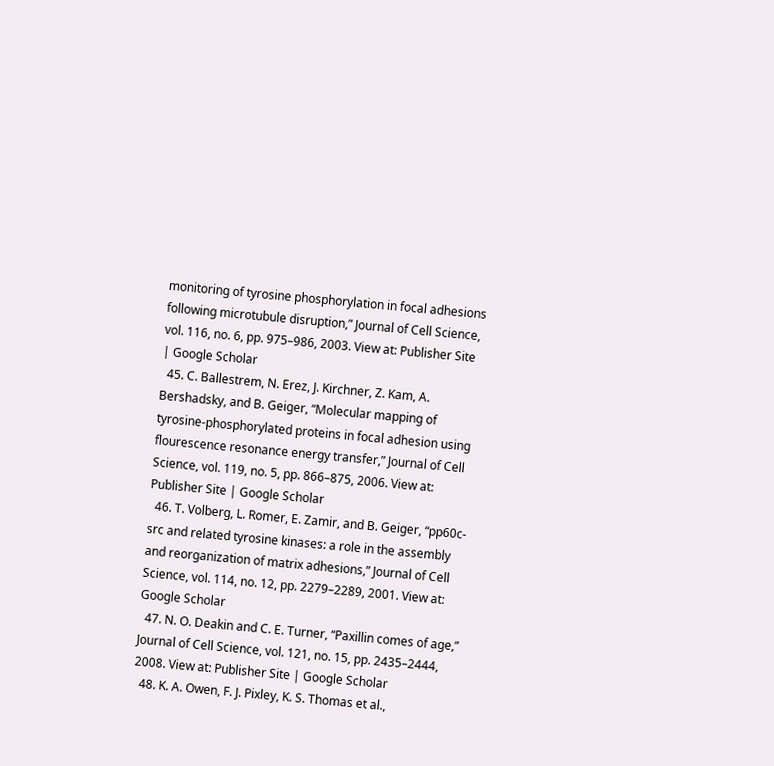monitoring of tyrosine phosphorylation in focal adhesions following microtubule disruption,” Journal of Cell Science, vol. 116, no. 6, pp. 975–986, 2003. View at: Publisher Site | Google Scholar
  45. C. Ballestrem, N. Erez, J. Kirchner, Z. Kam, A. Bershadsky, and B. Geiger, “Molecular mapping of tyrosine-phosphorylated proteins in focal adhesion using flourescence resonance energy transfer,” Journal of Cell Science, vol. 119, no. 5, pp. 866–875, 2006. View at: Publisher Site | Google Scholar
  46. T. Volberg, L. Romer, E. Zamir, and B. Geiger, “pp60c-src and related tyrosine kinases: a role in the assembly and reorganization of matrix adhesions,” Journal of Cell Science, vol. 114, no. 12, pp. 2279–2289, 2001. View at: Google Scholar
  47. N. O. Deakin and C. E. Turner, “Paxillin comes of age,” Journal of Cell Science, vol. 121, no. 15, pp. 2435–2444, 2008. View at: Publisher Site | Google Scholar
  48. K. A. Owen, F. J. Pixley, K. S. Thomas et al.,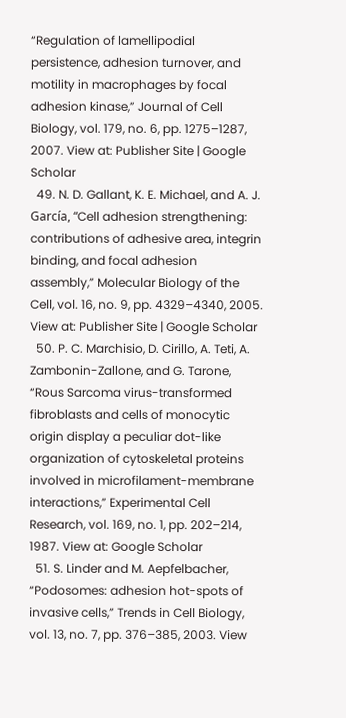“Regulation of lamellipodial persistence, adhesion turnover, and motility in macrophages by focal adhesion kinase,” Journal of Cell Biology, vol. 179, no. 6, pp. 1275–1287, 2007. View at: Publisher Site | Google Scholar
  49. N. D. Gallant, K. E. Michael, and A. J. García, “Cell adhesion strengthening: contributions of adhesive area, integrin binding, and focal adhesion assembly,” Molecular Biology of the Cell, vol. 16, no. 9, pp. 4329–4340, 2005. View at: Publisher Site | Google Scholar
  50. P. C. Marchisio, D. Cirillo, A. Teti, A. Zambonin-Zallone, and G. Tarone, “Rous Sarcoma virus-transformed fibroblasts and cells of monocytic origin display a peculiar dot-like organization of cytoskeletal proteins involved in microfilament-membrane interactions,” Experimental Cell Research, vol. 169, no. 1, pp. 202–214, 1987. View at: Google Scholar
  51. S. Linder and M. Aepfelbacher, “Podosomes: adhesion hot-spots of invasive cells,” Trends in Cell Biology, vol. 13, no. 7, pp. 376–385, 2003. View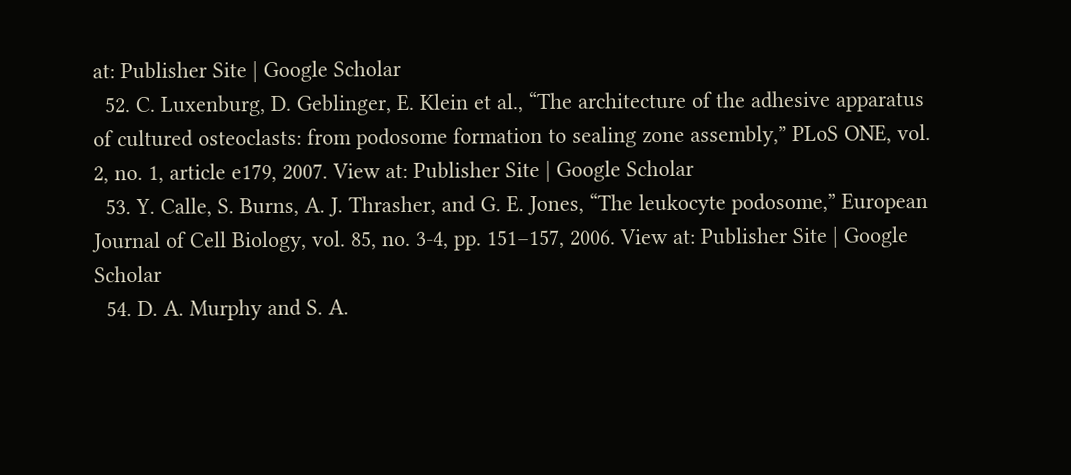at: Publisher Site | Google Scholar
  52. C. Luxenburg, D. Geblinger, E. Klein et al., “The architecture of the adhesive apparatus of cultured osteoclasts: from podosome formation to sealing zone assembly,” PLoS ONE, vol. 2, no. 1, article e179, 2007. View at: Publisher Site | Google Scholar
  53. Y. Calle, S. Burns, A. J. Thrasher, and G. E. Jones, “The leukocyte podosome,” European Journal of Cell Biology, vol. 85, no. 3-4, pp. 151–157, 2006. View at: Publisher Site | Google Scholar
  54. D. A. Murphy and S. A.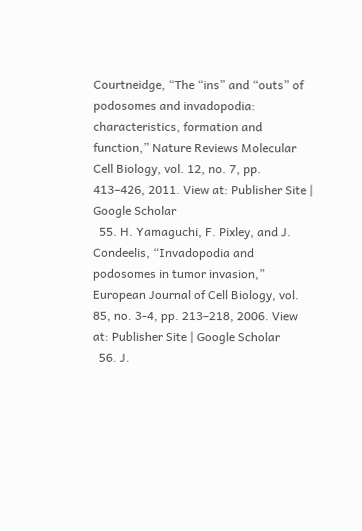Courtneidge, “The “ins” and “outs” of podosomes and invadopodia: characteristics, formation and function,” Nature Reviews Molecular Cell Biology, vol. 12, no. 7, pp. 413–426, 2011. View at: Publisher Site | Google Scholar
  55. H. Yamaguchi, F. Pixley, and J. Condeelis, “Invadopodia and podosomes in tumor invasion,” European Journal of Cell Biology, vol. 85, no. 3-4, pp. 213–218, 2006. View at: Publisher Site | Google Scholar
  56. J.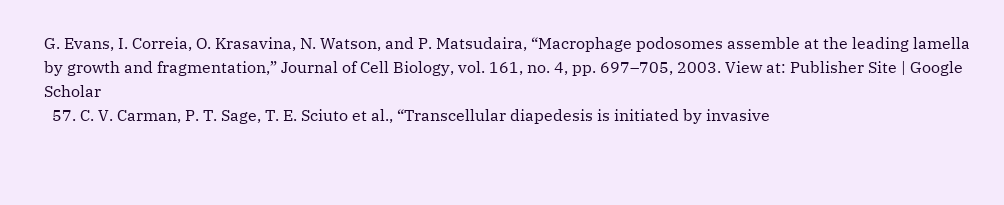G. Evans, I. Correia, O. Krasavina, N. Watson, and P. Matsudaira, “Macrophage podosomes assemble at the leading lamella by growth and fragmentation,” Journal of Cell Biology, vol. 161, no. 4, pp. 697–705, 2003. View at: Publisher Site | Google Scholar
  57. C. V. Carman, P. T. Sage, T. E. Sciuto et al., “Transcellular diapedesis is initiated by invasive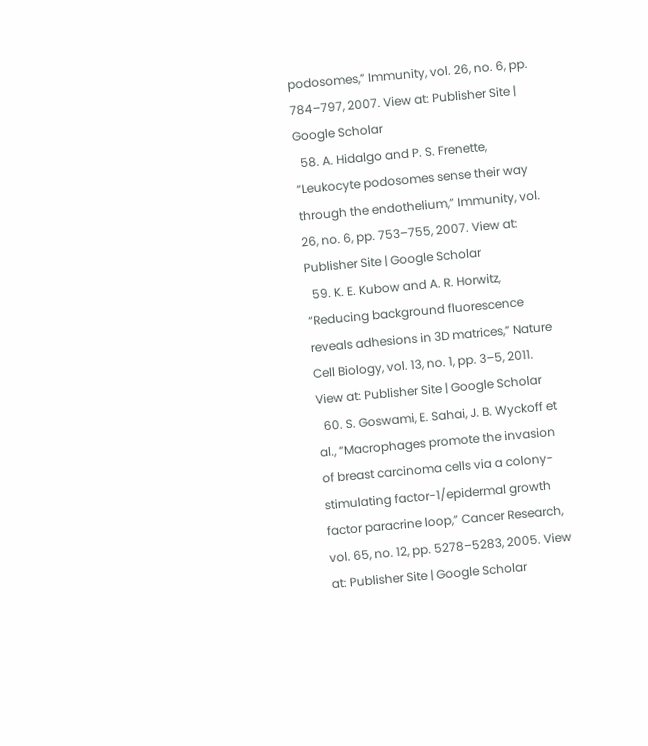podosomes,” Immunity, vol. 26, no. 6, pp. 784–797, 2007. View at: Publisher Site | Google Scholar
  58. A. Hidalgo and P. S. Frenette, “Leukocyte podosomes sense their way through the endothelium,” Immunity, vol. 26, no. 6, pp. 753–755, 2007. View at: Publisher Site | Google Scholar
  59. K. E. Kubow and A. R. Horwitz, “Reducing background fluorescence reveals adhesions in 3D matrices,” Nature Cell Biology, vol. 13, no. 1, pp. 3–5, 2011. View at: Publisher Site | Google Scholar
  60. S. Goswami, E. Sahai, J. B. Wyckoff et al., “Macrophages promote the invasion of breast carcinoma cells via a colony-stimulating factor-1/epidermal growth factor paracrine loop,” Cancer Research, vol. 65, no. 12, pp. 5278–5283, 2005. View at: Publisher Site | Google Scholar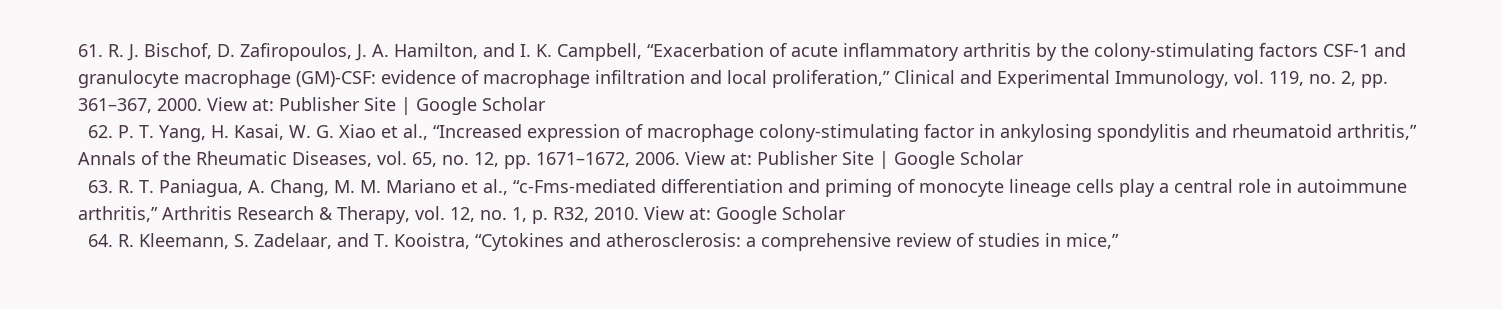61. R. J. Bischof, D. Zafiropoulos, J. A. Hamilton, and I. K. Campbell, “Exacerbation of acute inflammatory arthritis by the colony-stimulating factors CSF-1 and granulocyte macrophage (GM)-CSF: evidence of macrophage infiltration and local proliferation,” Clinical and Experimental Immunology, vol. 119, no. 2, pp. 361–367, 2000. View at: Publisher Site | Google Scholar
  62. P. T. Yang, H. Kasai, W. G. Xiao et al., “Increased expression of macrophage colony-stimulating factor in ankylosing spondylitis and rheumatoid arthritis,” Annals of the Rheumatic Diseases, vol. 65, no. 12, pp. 1671–1672, 2006. View at: Publisher Site | Google Scholar
  63. R. T. Paniagua, A. Chang, M. M. Mariano et al., “c-Fms-mediated differentiation and priming of monocyte lineage cells play a central role in autoimmune arthritis,” Arthritis Research & Therapy, vol. 12, no. 1, p. R32, 2010. View at: Google Scholar
  64. R. Kleemann, S. Zadelaar, and T. Kooistra, “Cytokines and atherosclerosis: a comprehensive review of studies in mice,”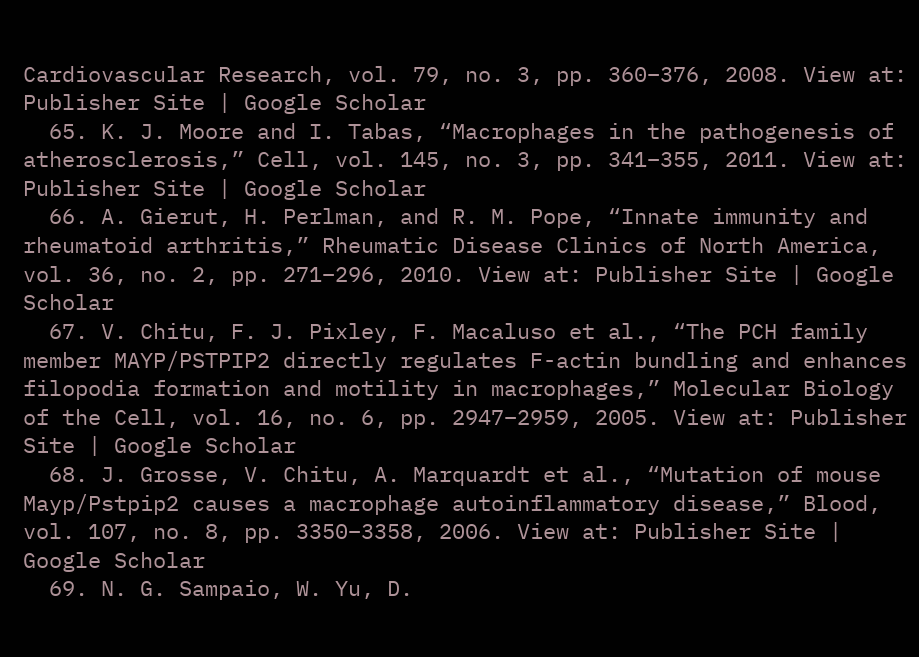Cardiovascular Research, vol. 79, no. 3, pp. 360–376, 2008. View at: Publisher Site | Google Scholar
  65. K. J. Moore and I. Tabas, “Macrophages in the pathogenesis of atherosclerosis,” Cell, vol. 145, no. 3, pp. 341–355, 2011. View at: Publisher Site | Google Scholar
  66. A. Gierut, H. Perlman, and R. M. Pope, “Innate immunity and rheumatoid arthritis,” Rheumatic Disease Clinics of North America, vol. 36, no. 2, pp. 271–296, 2010. View at: Publisher Site | Google Scholar
  67. V. Chitu, F. J. Pixley, F. Macaluso et al., “The PCH family member MAYP/PSTPIP2 directly regulates F-actin bundling and enhances filopodia formation and motility in macrophages,” Molecular Biology of the Cell, vol. 16, no. 6, pp. 2947–2959, 2005. View at: Publisher Site | Google Scholar
  68. J. Grosse, V. Chitu, A. Marquardt et al., “Mutation of mouse Mayp/Pstpip2 causes a macrophage autoinflammatory disease,” Blood, vol. 107, no. 8, pp. 3350–3358, 2006. View at: Publisher Site | Google Scholar
  69. N. G. Sampaio, W. Yu, D.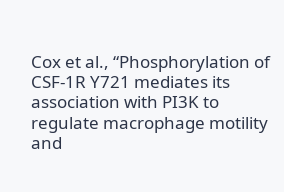Cox et al., “Phosphorylation of CSF-1R Y721 mediates its association with PI3K to regulate macrophage motility and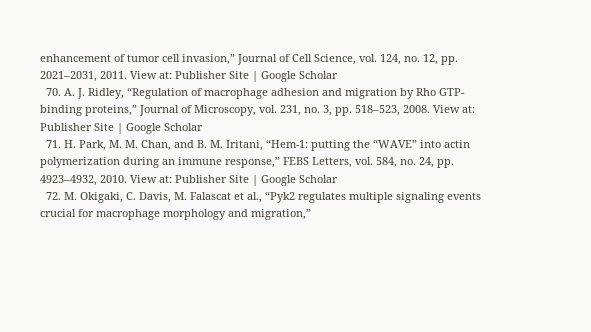enhancement of tumor cell invasion,” Journal of Cell Science, vol. 124, no. 12, pp. 2021–2031, 2011. View at: Publisher Site | Google Scholar
  70. A. J. Ridley, “Regulation of macrophage adhesion and migration by Rho GTP-binding proteins,” Journal of Microscopy, vol. 231, no. 3, pp. 518–523, 2008. View at: Publisher Site | Google Scholar
  71. H. Park, M. M. Chan, and B. M. Iritani, “Hem-1: putting the “WAVE” into actin polymerization during an immune response,” FEBS Letters, vol. 584, no. 24, pp. 4923–4932, 2010. View at: Publisher Site | Google Scholar
  72. M. Okigaki, C. Davis, M. Falascat et al., “Pyk2 regulates multiple signaling events crucial for macrophage morphology and migration,”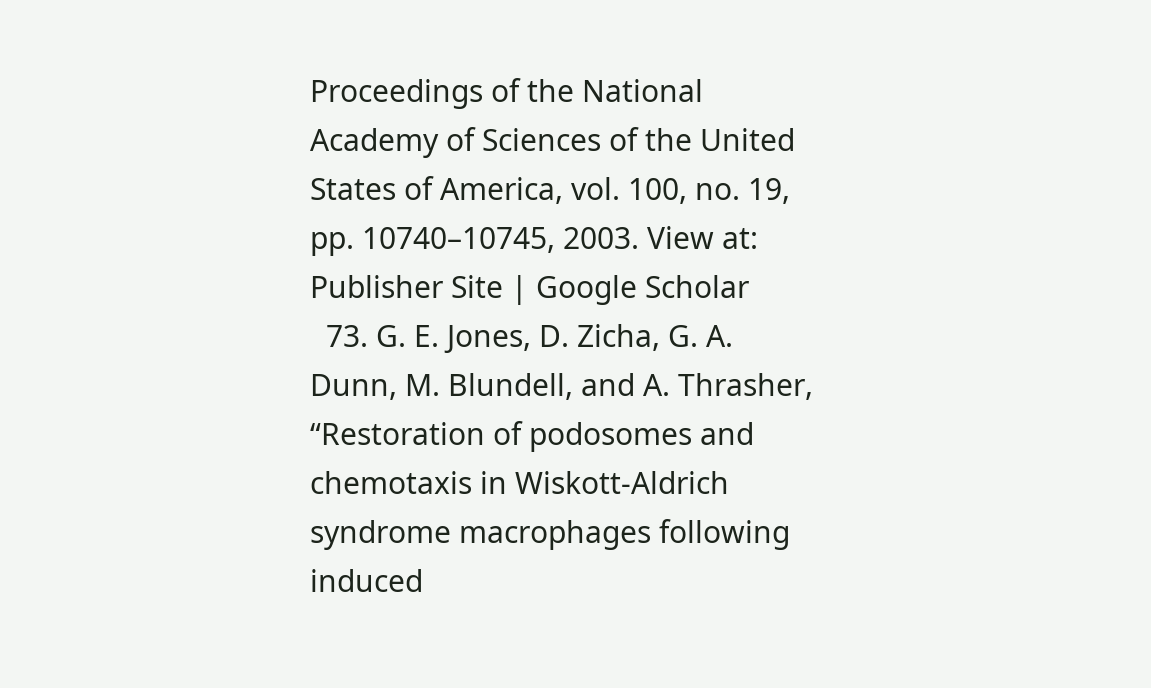Proceedings of the National Academy of Sciences of the United States of America, vol. 100, no. 19, pp. 10740–10745, 2003. View at: Publisher Site | Google Scholar
  73. G. E. Jones, D. Zicha, G. A. Dunn, M. Blundell, and A. Thrasher, “Restoration of podosomes and chemotaxis in Wiskott-Aldrich syndrome macrophages following induced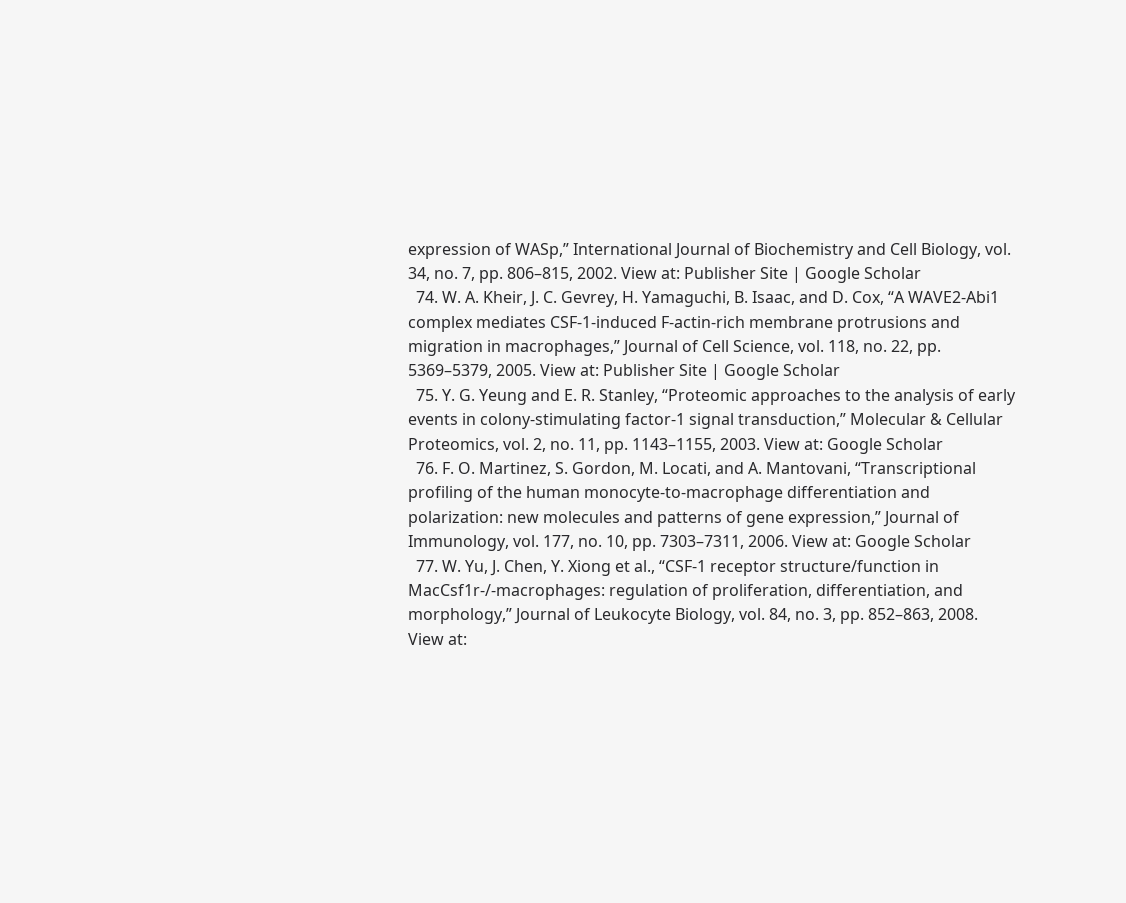expression of WASp,” International Journal of Biochemistry and Cell Biology, vol. 34, no. 7, pp. 806–815, 2002. View at: Publisher Site | Google Scholar
  74. W. A. Kheir, J. C. Gevrey, H. Yamaguchi, B. Isaac, and D. Cox, “A WAVE2-Abi1 complex mediates CSF-1-induced F-actin-rich membrane protrusions and migration in macrophages,” Journal of Cell Science, vol. 118, no. 22, pp. 5369–5379, 2005. View at: Publisher Site | Google Scholar
  75. Y. G. Yeung and E. R. Stanley, “Proteomic approaches to the analysis of early events in colony-stimulating factor-1 signal transduction,” Molecular & Cellular Proteomics, vol. 2, no. 11, pp. 1143–1155, 2003. View at: Google Scholar
  76. F. O. Martinez, S. Gordon, M. Locati, and A. Mantovani, “Transcriptional profiling of the human monocyte-to-macrophage differentiation and polarization: new molecules and patterns of gene expression,” Journal of Immunology, vol. 177, no. 10, pp. 7303–7311, 2006. View at: Google Scholar
  77. W. Yu, J. Chen, Y. Xiong et al., “CSF-1 receptor structure/function in MacCsf1r-/-macrophages: regulation of proliferation, differentiation, and morphology,” Journal of Leukocyte Biology, vol. 84, no. 3, pp. 852–863, 2008. View at: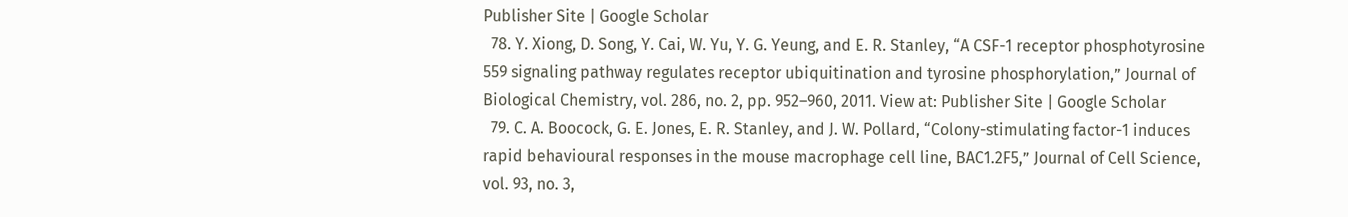Publisher Site | Google Scholar
  78. Y. Xiong, D. Song, Y. Cai, W. Yu, Y. G. Yeung, and E. R. Stanley, “A CSF-1 receptor phosphotyrosine 559 signaling pathway regulates receptor ubiquitination and tyrosine phosphorylation,” Journal of Biological Chemistry, vol. 286, no. 2, pp. 952–960, 2011. View at: Publisher Site | Google Scholar
  79. C. A. Boocock, G. E. Jones, E. R. Stanley, and J. W. Pollard, “Colony-stimulating factor-1 induces rapid behavioural responses in the mouse macrophage cell line, BAC1.2F5,” Journal of Cell Science, vol. 93, no. 3,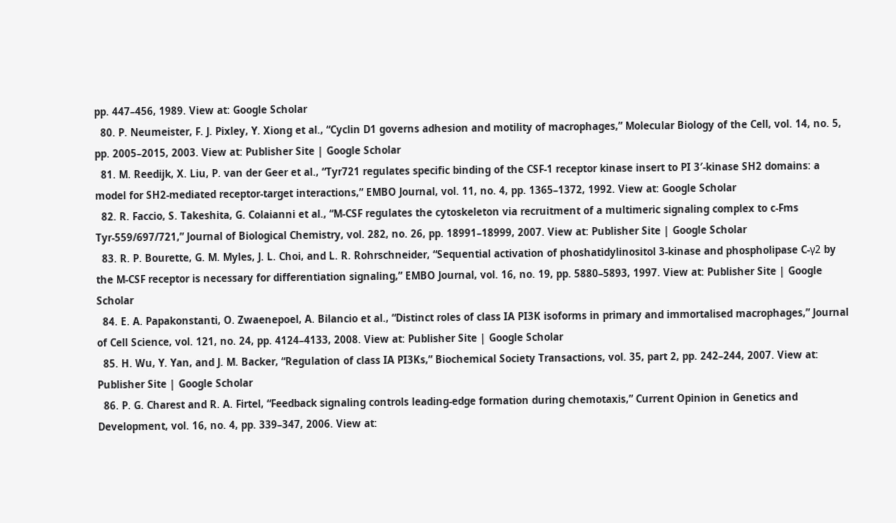pp. 447–456, 1989. View at: Google Scholar
  80. P. Neumeister, F. J. Pixley, Y. Xiong et al., “Cyclin D1 governs adhesion and motility of macrophages,” Molecular Biology of the Cell, vol. 14, no. 5, pp. 2005–2015, 2003. View at: Publisher Site | Google Scholar
  81. M. Reedijk, X. Liu, P. van der Geer et al., “Tyr721 regulates specific binding of the CSF-1 receptor kinase insert to PI 3′-kinase SH2 domains: a model for SH2-mediated receptor-target interactions,” EMBO Journal, vol. 11, no. 4, pp. 1365–1372, 1992. View at: Google Scholar
  82. R. Faccio, S. Takeshita, G. Colaianni et al., “M-CSF regulates the cytoskeleton via recruitment of a multimeric signaling complex to c-Fms Tyr-559/697/721,” Journal of Biological Chemistry, vol. 282, no. 26, pp. 18991–18999, 2007. View at: Publisher Site | Google Scholar
  83. R. P. Bourette, G. M. Myles, J. L. Choi, and L. R. Rohrschneider, “Sequential activation of phoshatidylinositol 3-kinase and phospholipase C-γ2 by the M-CSF receptor is necessary for differentiation signaling,” EMBO Journal, vol. 16, no. 19, pp. 5880–5893, 1997. View at: Publisher Site | Google Scholar
  84. E. A. Papakonstanti, O. Zwaenepoel, A. Bilancio et al., “Distinct roles of class IA PI3K isoforms in primary and immortalised macrophages,” Journal of Cell Science, vol. 121, no. 24, pp. 4124–4133, 2008. View at: Publisher Site | Google Scholar
  85. H. Wu, Y. Yan, and J. M. Backer, “Regulation of class IA PI3Ks,” Biochemical Society Transactions, vol. 35, part 2, pp. 242–244, 2007. View at: Publisher Site | Google Scholar
  86. P. G. Charest and R. A. Firtel, “Feedback signaling controls leading-edge formation during chemotaxis,” Current Opinion in Genetics and Development, vol. 16, no. 4, pp. 339–347, 2006. View at: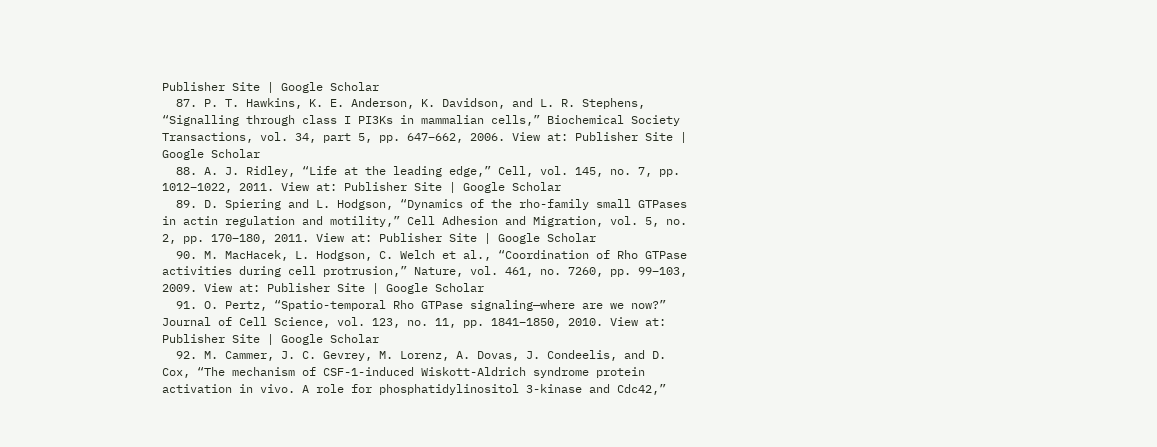Publisher Site | Google Scholar
  87. P. T. Hawkins, K. E. Anderson, K. Davidson, and L. R. Stephens, “Signalling through class I PI3Ks in mammalian cells,” Biochemical Society Transactions, vol. 34, part 5, pp. 647–662, 2006. View at: Publisher Site | Google Scholar
  88. A. J. Ridley, “Life at the leading edge,” Cell, vol. 145, no. 7, pp. 1012–1022, 2011. View at: Publisher Site | Google Scholar
  89. D. Spiering and L. Hodgson, “Dynamics of the rho-family small GTPases in actin regulation and motility,” Cell Adhesion and Migration, vol. 5, no. 2, pp. 170–180, 2011. View at: Publisher Site | Google Scholar
  90. M. MacHacek, L. Hodgson, C. Welch et al., “Coordination of Rho GTPase activities during cell protrusion,” Nature, vol. 461, no. 7260, pp. 99–103, 2009. View at: Publisher Site | Google Scholar
  91. O. Pertz, “Spatio-temporal Rho GTPase signaling—where are we now?” Journal of Cell Science, vol. 123, no. 11, pp. 1841–1850, 2010. View at: Publisher Site | Google Scholar
  92. M. Cammer, J. C. Gevrey, M. Lorenz, A. Dovas, J. Condeelis, and D. Cox, “The mechanism of CSF-1-induced Wiskott-Aldrich syndrome protein activation in vivo. A role for phosphatidylinositol 3-kinase and Cdc42,”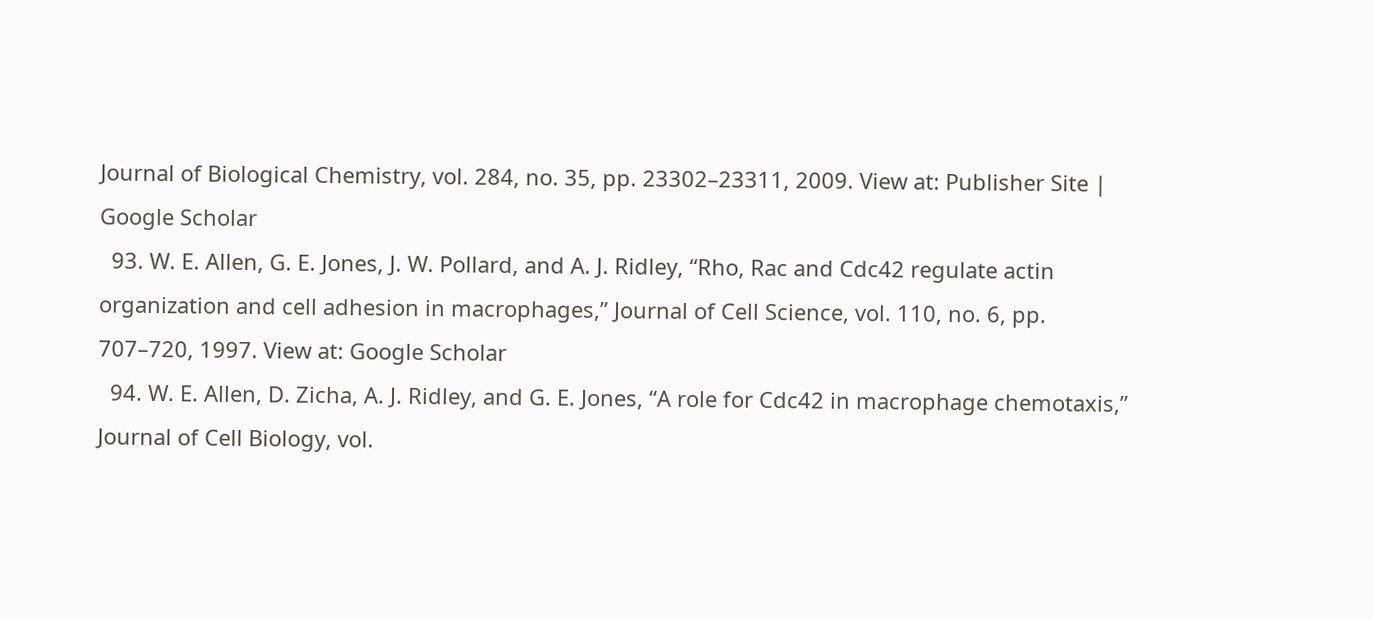Journal of Biological Chemistry, vol. 284, no. 35, pp. 23302–23311, 2009. View at: Publisher Site | Google Scholar
  93. W. E. Allen, G. E. Jones, J. W. Pollard, and A. J. Ridley, “Rho, Rac and Cdc42 regulate actin organization and cell adhesion in macrophages,” Journal of Cell Science, vol. 110, no. 6, pp. 707–720, 1997. View at: Google Scholar
  94. W. E. Allen, D. Zicha, A. J. Ridley, and G. E. Jones, “A role for Cdc42 in macrophage chemotaxis,” Journal of Cell Biology, vol.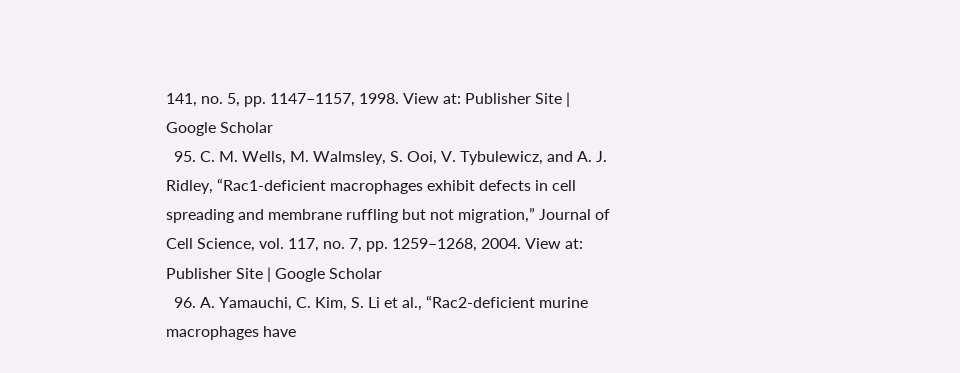141, no. 5, pp. 1147–1157, 1998. View at: Publisher Site | Google Scholar
  95. C. M. Wells, M. Walmsley, S. Ooi, V. Tybulewicz, and A. J. Ridley, “Rac1-deficient macrophages exhibit defects in cell spreading and membrane ruffling but not migration,” Journal of Cell Science, vol. 117, no. 7, pp. 1259–1268, 2004. View at: Publisher Site | Google Scholar
  96. A. Yamauchi, C. Kim, S. Li et al., “Rac2-deficient murine macrophages have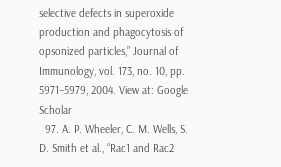selective defects in superoxide production and phagocytosis of opsonized particles,” Journal of Immunology, vol. 173, no. 10, pp. 5971–5979, 2004. View at: Google Scholar
  97. A. P. Wheeler, C. M. Wells, S. D. Smith et al., “Rac1 and Rac2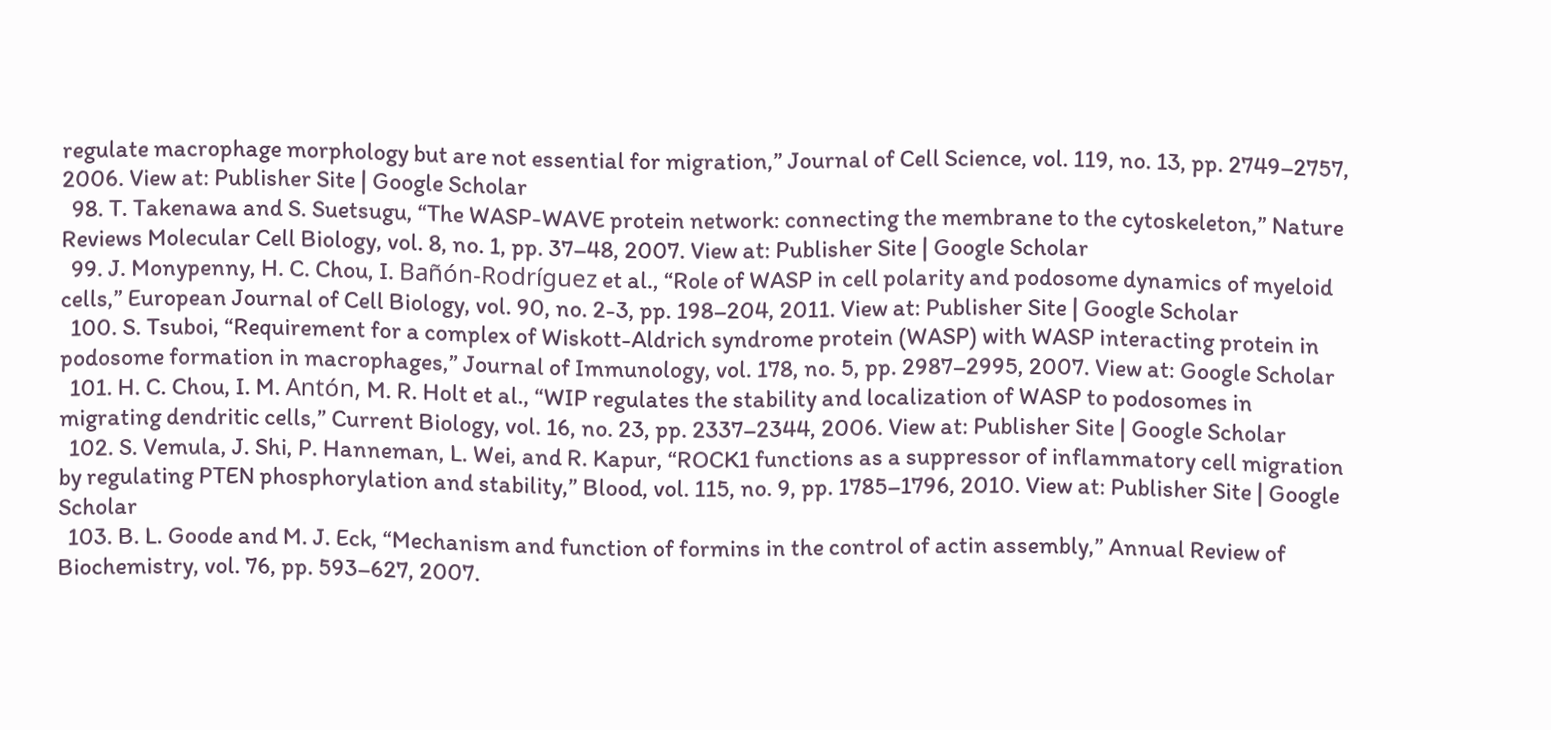regulate macrophage morphology but are not essential for migration,” Journal of Cell Science, vol. 119, no. 13, pp. 2749–2757, 2006. View at: Publisher Site | Google Scholar
  98. T. Takenawa and S. Suetsugu, “The WASP-WAVE protein network: connecting the membrane to the cytoskeleton,” Nature Reviews Molecular Cell Biology, vol. 8, no. 1, pp. 37–48, 2007. View at: Publisher Site | Google Scholar
  99. J. Monypenny, H. C. Chou, I. Bañón-Rodríguez et al., “Role of WASP in cell polarity and podosome dynamics of myeloid cells,” European Journal of Cell Biology, vol. 90, no. 2-3, pp. 198–204, 2011. View at: Publisher Site | Google Scholar
  100. S. Tsuboi, “Requirement for a complex of Wiskott-Aldrich syndrome protein (WASP) with WASP interacting protein in podosome formation in macrophages,” Journal of Immunology, vol. 178, no. 5, pp. 2987–2995, 2007. View at: Google Scholar
  101. H. C. Chou, I. M. Antón, M. R. Holt et al., “WIP regulates the stability and localization of WASP to podosomes in migrating dendritic cells,” Current Biology, vol. 16, no. 23, pp. 2337–2344, 2006. View at: Publisher Site | Google Scholar
  102. S. Vemula, J. Shi, P. Hanneman, L. Wei, and R. Kapur, “ROCK1 functions as a suppressor of inflammatory cell migration by regulating PTEN phosphorylation and stability,” Blood, vol. 115, no. 9, pp. 1785–1796, 2010. View at: Publisher Site | Google Scholar
  103. B. L. Goode and M. J. Eck, “Mechanism and function of formins in the control of actin assembly,” Annual Review of Biochemistry, vol. 76, pp. 593–627, 2007.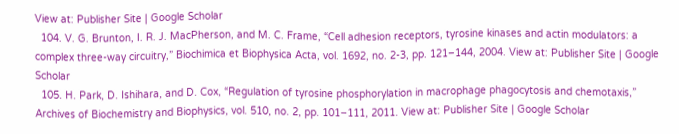View at: Publisher Site | Google Scholar
  104. V. G. Brunton, I. R. J. MacPherson, and M. C. Frame, “Cell adhesion receptors, tyrosine kinases and actin modulators: a complex three-way circuitry,” Biochimica et Biophysica Acta, vol. 1692, no. 2-3, pp. 121–144, 2004. View at: Publisher Site | Google Scholar
  105. H. Park, D. Ishihara, and D. Cox, “Regulation of tyrosine phosphorylation in macrophage phagocytosis and chemotaxis,” Archives of Biochemistry and Biophysics, vol. 510, no. 2, pp. 101–111, 2011. View at: Publisher Site | Google Scholar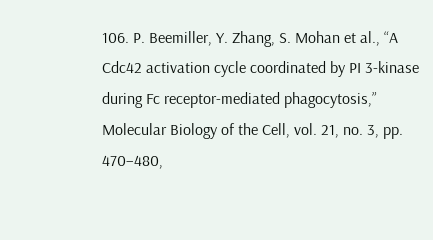106. P. Beemiller, Y. Zhang, S. Mohan et al., “A Cdc42 activation cycle coordinated by PI 3-kinase during Fc receptor-mediated phagocytosis,” Molecular Biology of the Cell, vol. 21, no. 3, pp. 470–480,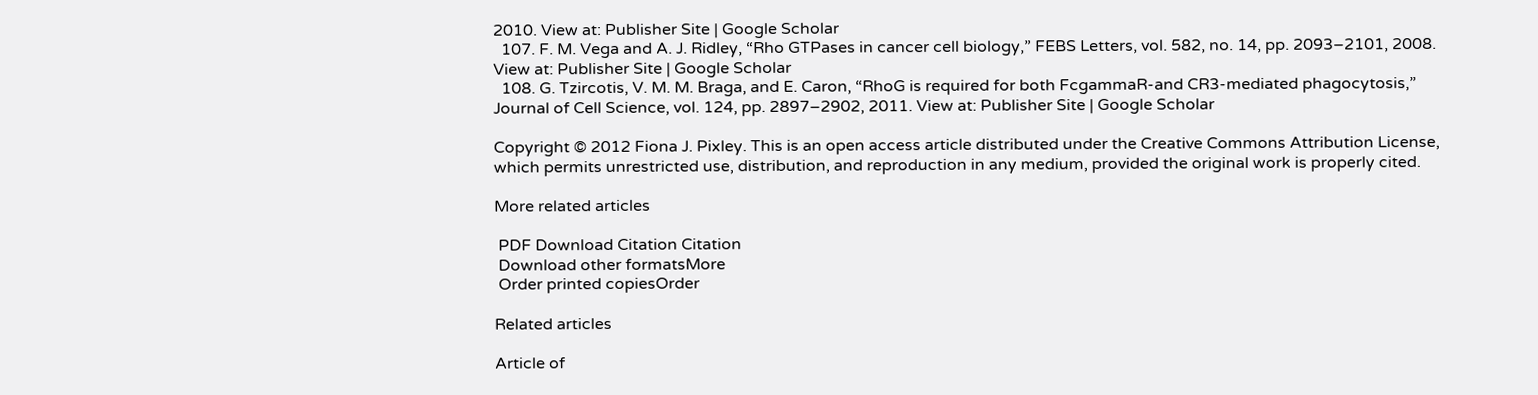2010. View at: Publisher Site | Google Scholar
  107. F. M. Vega and A. J. Ridley, “Rho GTPases in cancer cell biology,” FEBS Letters, vol. 582, no. 14, pp. 2093–2101, 2008. View at: Publisher Site | Google Scholar
  108. G. Tzircotis, V. M. M. Braga, and E. Caron, “RhoG is required for both FcgammaR-and CR3-mediated phagocytosis,” Journal of Cell Science, vol. 124, pp. 2897–2902, 2011. View at: Publisher Site | Google Scholar

Copyright © 2012 Fiona J. Pixley. This is an open access article distributed under the Creative Commons Attribution License, which permits unrestricted use, distribution, and reproduction in any medium, provided the original work is properly cited.

More related articles

 PDF Download Citation Citation
 Download other formatsMore
 Order printed copiesOrder

Related articles

Article of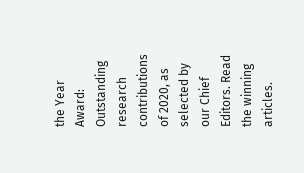the Year Award: Outstanding research contributions of 2020, as selected by our Chief Editors. Read the winning articles.